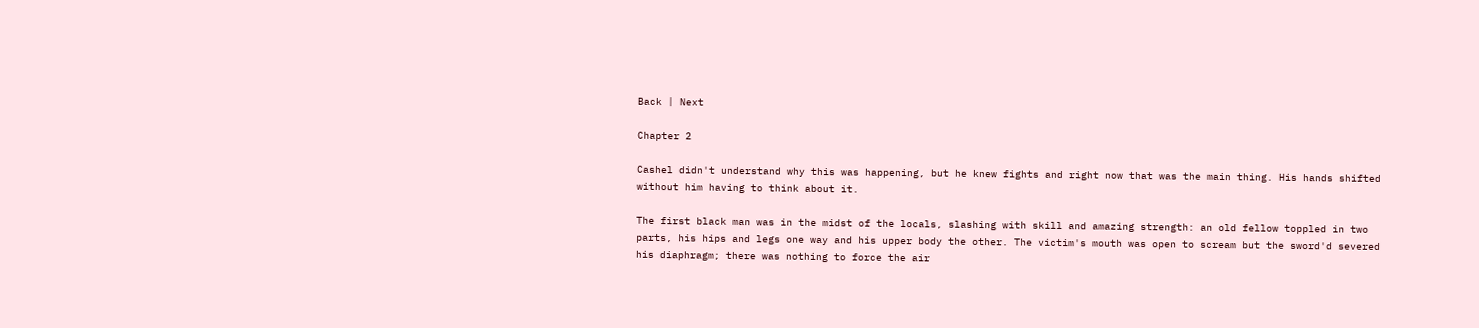Back | Next

Chapter 2

Cashel didn't understand why this was happening, but he knew fights and right now that was the main thing. His hands shifted without him having to think about it.

The first black man was in the midst of the locals, slashing with skill and amazing strength: an old fellow toppled in two parts, his hips and legs one way and his upper body the other. The victim's mouth was open to scream but the sword'd severed his diaphragm; there was nothing to force the air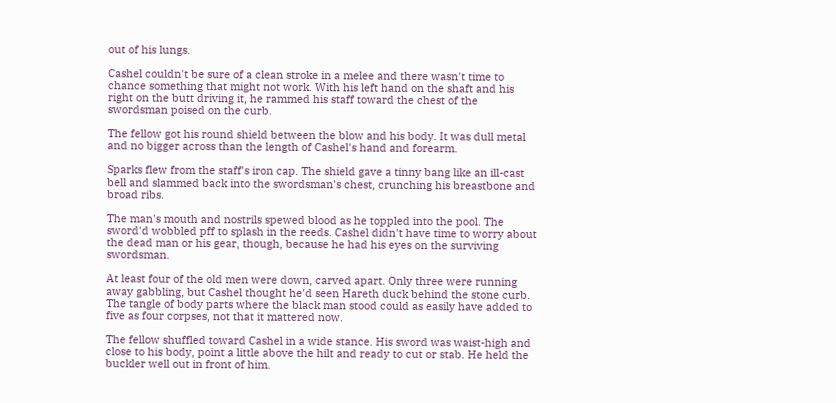out of his lungs.

Cashel couldn't be sure of a clean stroke in a melee and there wasn't time to chance something that might not work. With his left hand on the shaft and his right on the butt driving it, he rammed his staff toward the chest of the swordsman poised on the curb.

The fellow got his round shield between the blow and his body. It was dull metal and no bigger across than the length of Cashel's hand and forearm.

Sparks flew from the staff's iron cap. The shield gave a tinny bang like an ill-cast bell and slammed back into the swordsman's chest, crunching his breastbone and broad ribs.

The man's mouth and nostrils spewed blood as he toppled into the pool. The sword'd wobbled pff to splash in the reeds. Cashel didn't have time to worry about the dead man or his gear, though, because he had his eyes on the surviving swordsman.

At least four of the old men were down, carved apart. Only three were running away gabbling, but Cashel thought he'd seen Hareth duck behind the stone curb. The tangle of body parts where the black man stood could as easily have added to five as four corpses, not that it mattered now.

The fellow shuffled toward Cashel in a wide stance. His sword was waist-high and close to his body, point a little above the hilt and ready to cut or stab. He held the buckler well out in front of him.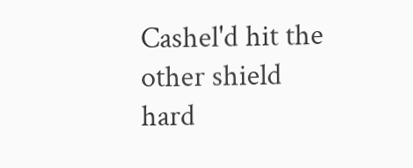Cashel'd hit the other shield hard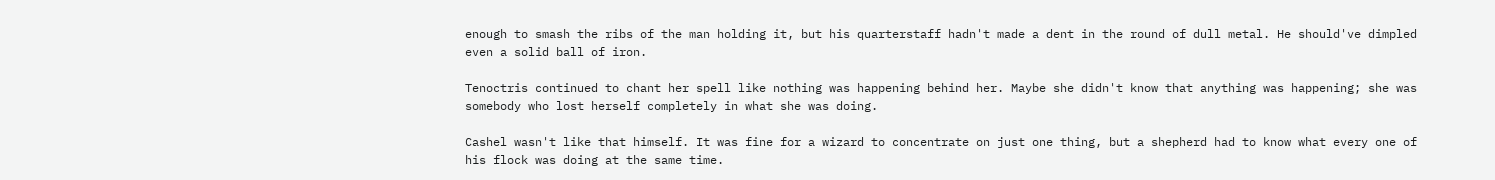enough to smash the ribs of the man holding it, but his quarterstaff hadn't made a dent in the round of dull metal. He should've dimpled even a solid ball of iron.

Tenoctris continued to chant her spell like nothing was happening behind her. Maybe she didn't know that anything was happening; she was somebody who lost herself completely in what she was doing.

Cashel wasn't like that himself. It was fine for a wizard to concentrate on just one thing, but a shepherd had to know what every one of his flock was doing at the same time.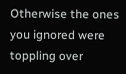Otherwise the ones you ignored were toppling over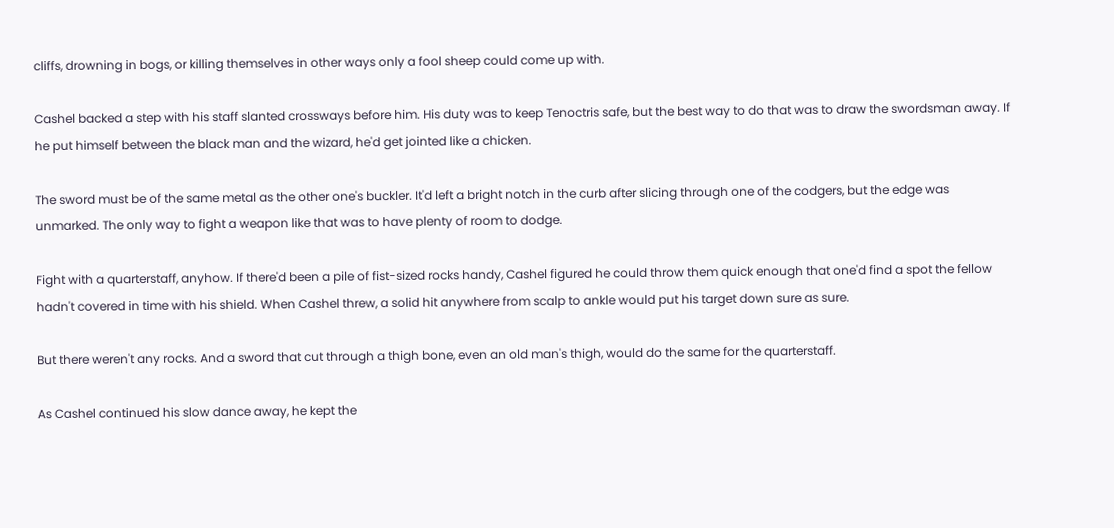cliffs, drowning in bogs, or killing themselves in other ways only a fool sheep could come up with.

Cashel backed a step with his staff slanted crossways before him. His duty was to keep Tenoctris safe, but the best way to do that was to draw the swordsman away. If he put himself between the black man and the wizard, he'd get jointed like a chicken.

The sword must be of the same metal as the other one's buckler. It'd left a bright notch in the curb after slicing through one of the codgers, but the edge was unmarked. The only way to fight a weapon like that was to have plenty of room to dodge.

Fight with a quarterstaff, anyhow. If there'd been a pile of fist-sized rocks handy, Cashel figured he could throw them quick enough that one'd find a spot the fellow hadn't covered in time with his shield. When Cashel threw, a solid hit anywhere from scalp to ankle would put his target down sure as sure.

But there weren't any rocks. And a sword that cut through a thigh bone, even an old man's thigh, would do the same for the quarterstaff.

As Cashel continued his slow dance away, he kept the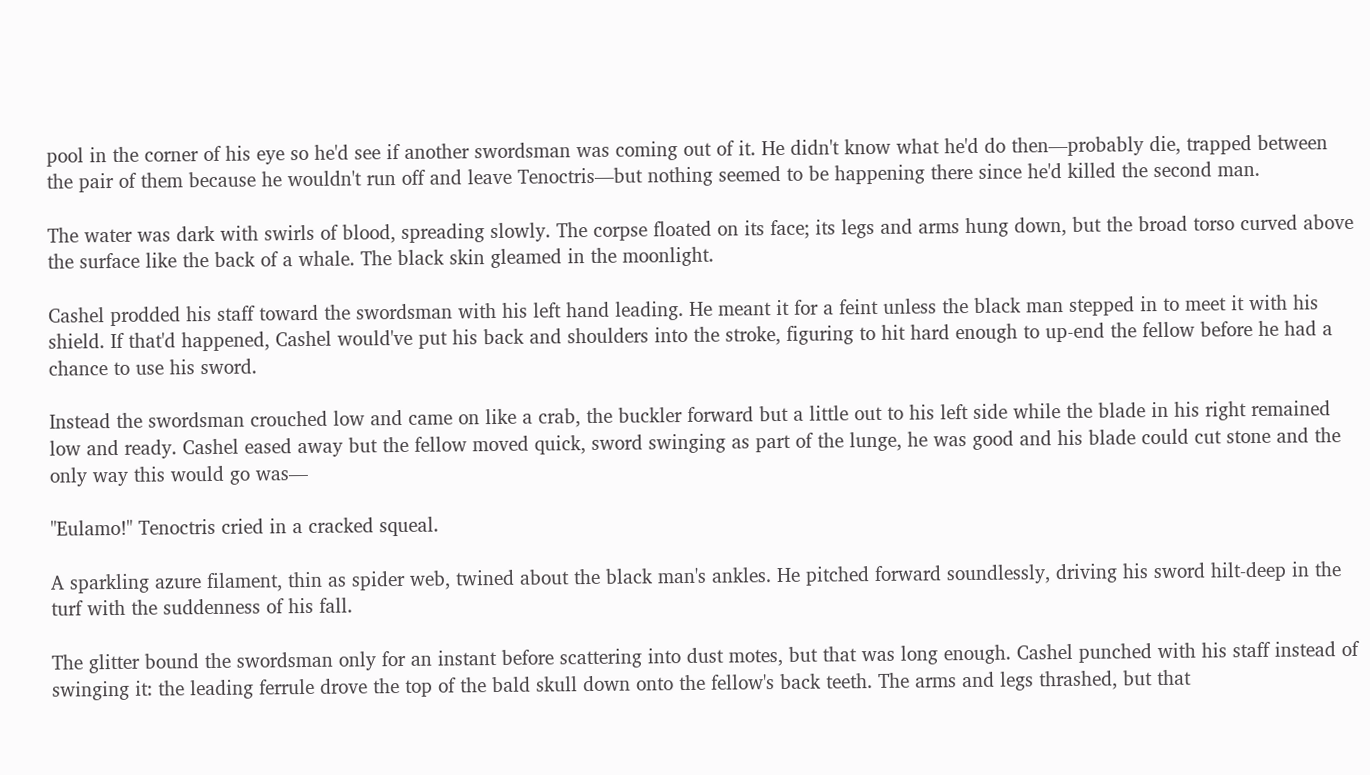pool in the corner of his eye so he'd see if another swordsman was coming out of it. He didn't know what he'd do then—probably die, trapped between the pair of them because he wouldn't run off and leave Tenoctris—but nothing seemed to be happening there since he'd killed the second man.

The water was dark with swirls of blood, spreading slowly. The corpse floated on its face; its legs and arms hung down, but the broad torso curved above the surface like the back of a whale. The black skin gleamed in the moonlight.

Cashel prodded his staff toward the swordsman with his left hand leading. He meant it for a feint unless the black man stepped in to meet it with his shield. If that'd happened, Cashel would've put his back and shoulders into the stroke, figuring to hit hard enough to up-end the fellow before he had a chance to use his sword.

Instead the swordsman crouched low and came on like a crab, the buckler forward but a little out to his left side while the blade in his right remained low and ready. Cashel eased away but the fellow moved quick, sword swinging as part of the lunge, he was good and his blade could cut stone and the only way this would go was—

"Eulamo!" Tenoctris cried in a cracked squeal.

A sparkling azure filament, thin as spider web, twined about the black man's ankles. He pitched forward soundlessly, driving his sword hilt-deep in the turf with the suddenness of his fall.

The glitter bound the swordsman only for an instant before scattering into dust motes, but that was long enough. Cashel punched with his staff instead of swinging it: the leading ferrule drove the top of the bald skull down onto the fellow's back teeth. The arms and legs thrashed, but that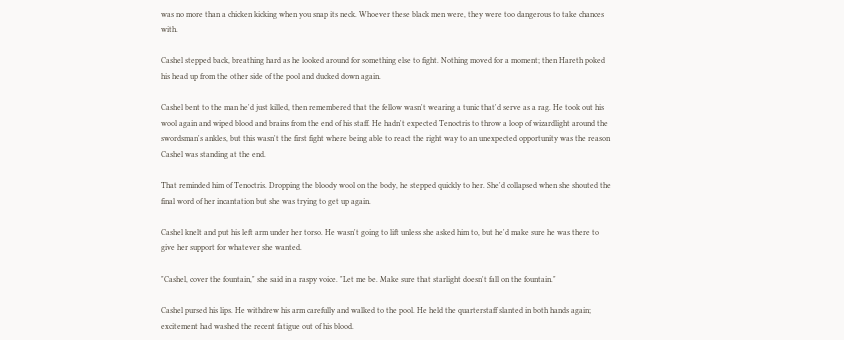was no more than a chicken kicking when you snap its neck. Whoever these black men were, they were too dangerous to take chances with.

Cashel stepped back, breathing hard as he looked around for something else to fight. Nothing moved for a moment; then Hareth poked his head up from the other side of the pool and ducked down again.

Cashel bent to the man he'd just killed, then remembered that the fellow wasn't wearing a tunic that'd serve as a rag. He took out his wool again and wiped blood and brains from the end of his staff. He hadn't expected Tenoctris to throw a loop of wizardlight around the swordsman's ankles, but this wasn't the first fight where being able to react the right way to an unexpected opportunity was the reason Cashel was standing at the end.

That reminded him of Tenoctris. Dropping the bloody wool on the body, he stepped quickly to her. She'd collapsed when she shouted the final word of her incantation but she was trying to get up again.

Cashel knelt and put his left arm under her torso. He wasn't going to lift unless she asked him to, but he'd make sure he was there to give her support for whatever she wanted.

"Cashel, cover the fountain," she said in a raspy voice. "Let me be. Make sure that starlight doesn't fall on the fountain."

Cashel pursed his lips. He withdrew his arm carefully and walked to the pool. He held the quarterstaff slanted in both hands again; excitement had washed the recent fatigue out of his blood.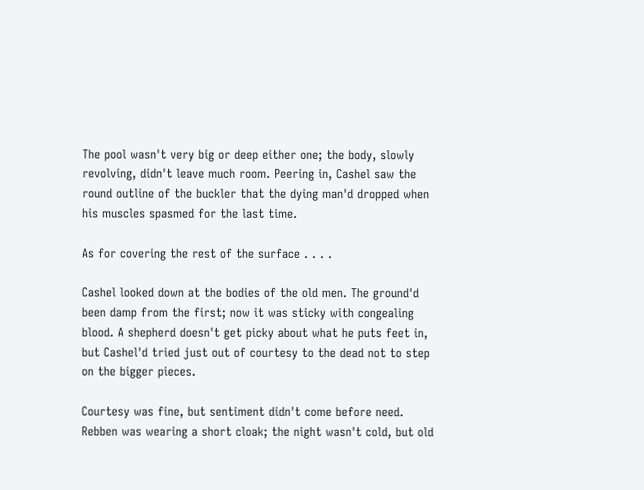The pool wasn't very big or deep either one; the body, slowly revolving, didn't leave much room. Peering in, Cashel saw the round outline of the buckler that the dying man'd dropped when his muscles spasmed for the last time.

As for covering the rest of the surface . . . .

Cashel looked down at the bodies of the old men. The ground'd been damp from the first; now it was sticky with congealing blood. A shepherd doesn't get picky about what he puts feet in, but Cashel'd tried just out of courtesy to the dead not to step on the bigger pieces.

Courtesy was fine, but sentiment didn't come before need. Rebben was wearing a short cloak; the night wasn't cold, but old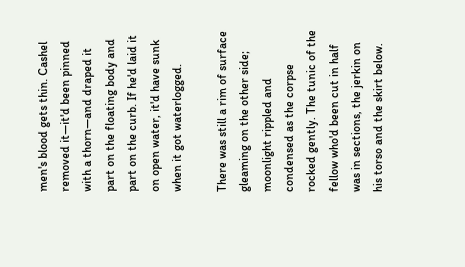men's blood gets thin. Cashel removed it—it'd been pinned with a thorn—and draped it part on the floating body and part on the curb. If he'd laid it on open water, it'd have sunk when it got waterlogged.

There was still a rim of surface gleaming on the other side; moonlight rippled and condensed as the corpse rocked gently. The tunic of the fellow who'd been cut in half was in sections, the jerkin on his torso and the skirt below.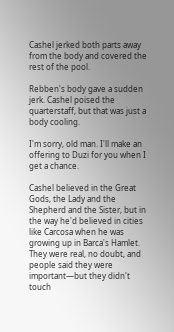Cashel jerked both parts away from the body and covered the rest of the pool.

Rebben's body gave a sudden jerk. Cashel poised the quarterstaff, but that was just a body cooling.

I'm sorry, old man. I'll make an offering to Duzi for you when I get a chance.

Cashel believed in the Great Gods, the Lady and the Shepherd and the Sister, but in the way he'd believed in cities like Carcosa when he was growing up in Barca's Hamlet. They were real, no doubt, and people said they were important—but they didn't touch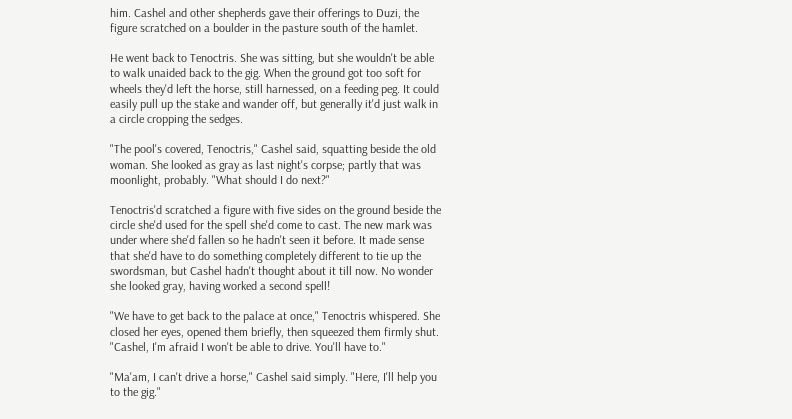him. Cashel and other shepherds gave their offerings to Duzi, the figure scratched on a boulder in the pasture south of the hamlet.

He went back to Tenoctris. She was sitting, but she wouldn't be able to walk unaided back to the gig. When the ground got too soft for wheels they'd left the horse, still harnessed, on a feeding peg. It could easily pull up the stake and wander off, but generally it'd just walk in a circle cropping the sedges.

"The pool's covered, Tenoctris," Cashel said, squatting beside the old woman. She looked as gray as last night's corpse; partly that was moonlight, probably. "What should I do next?"

Tenoctris'd scratched a figure with five sides on the ground beside the circle she'd used for the spell she'd come to cast. The new mark was under where she'd fallen so he hadn't seen it before. It made sense that she'd have to do something completely different to tie up the swordsman, but Cashel hadn't thought about it till now. No wonder she looked gray, having worked a second spell!

"We have to get back to the palace at once," Tenoctris whispered. She closed her eyes, opened them briefly, then squeezed them firmly shut. "Cashel, I'm afraid I won't be able to drive. You'll have to."

"Ma'am, I can't drive a horse," Cashel said simply. "Here, I'll help you to the gig."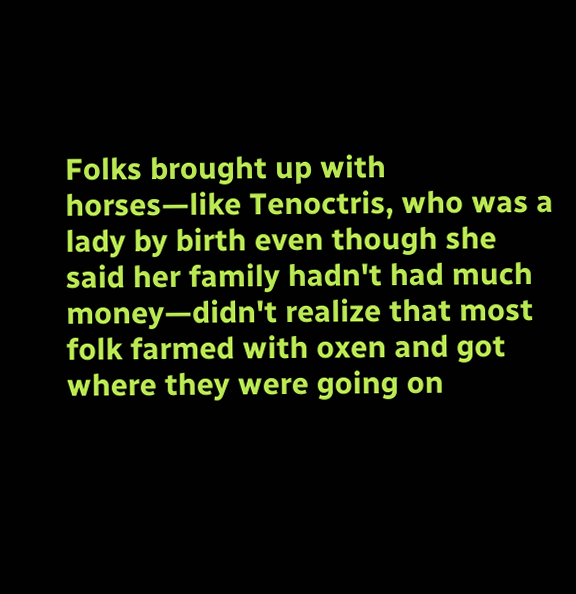Folks brought up with horses—like Tenoctris, who was a lady by birth even though she said her family hadn't had much money—didn't realize that most folk farmed with oxen and got where they were going on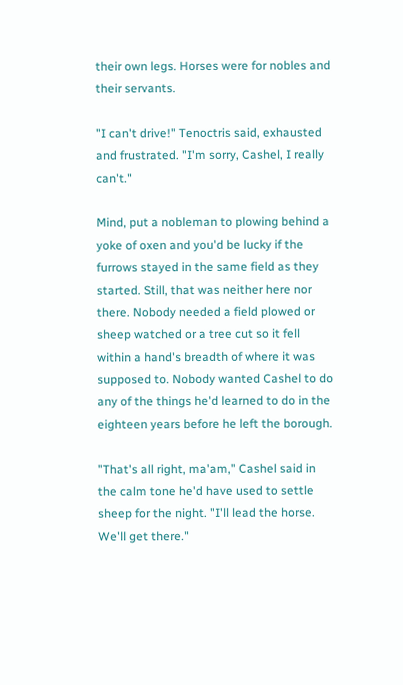their own legs. Horses were for nobles and their servants.

"I can't drive!" Tenoctris said, exhausted and frustrated. "I'm sorry, Cashel, I really can't."

Mind, put a nobleman to plowing behind a yoke of oxen and you'd be lucky if the furrows stayed in the same field as they started. Still, that was neither here nor there. Nobody needed a field plowed or sheep watched or a tree cut so it fell within a hand's breadth of where it was supposed to. Nobody wanted Cashel to do any of the things he'd learned to do in the eighteen years before he left the borough.

"That's all right, ma'am," Cashel said in the calm tone he'd have used to settle sheep for the night. "I'll lead the horse. We'll get there."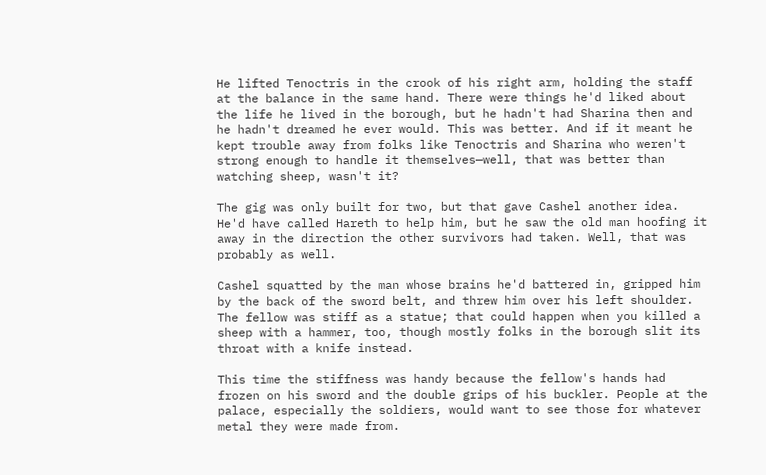He lifted Tenoctris in the crook of his right arm, holding the staff at the balance in the same hand. There were things he'd liked about the life he lived in the borough, but he hadn't had Sharina then and he hadn't dreamed he ever would. This was better. And if it meant he kept trouble away from folks like Tenoctris and Sharina who weren't strong enough to handle it themselves—well, that was better than watching sheep, wasn't it?

The gig was only built for two, but that gave Cashel another idea. He'd have called Hareth to help him, but he saw the old man hoofing it away in the direction the other survivors had taken. Well, that was probably as well.

Cashel squatted by the man whose brains he'd battered in, gripped him by the back of the sword belt, and threw him over his left shoulder. The fellow was stiff as a statue; that could happen when you killed a sheep with a hammer, too, though mostly folks in the borough slit its throat with a knife instead.

This time the stiffness was handy because the fellow's hands had frozen on his sword and the double grips of his buckler. People at the palace, especially the soldiers, would want to see those for whatever metal they were made from.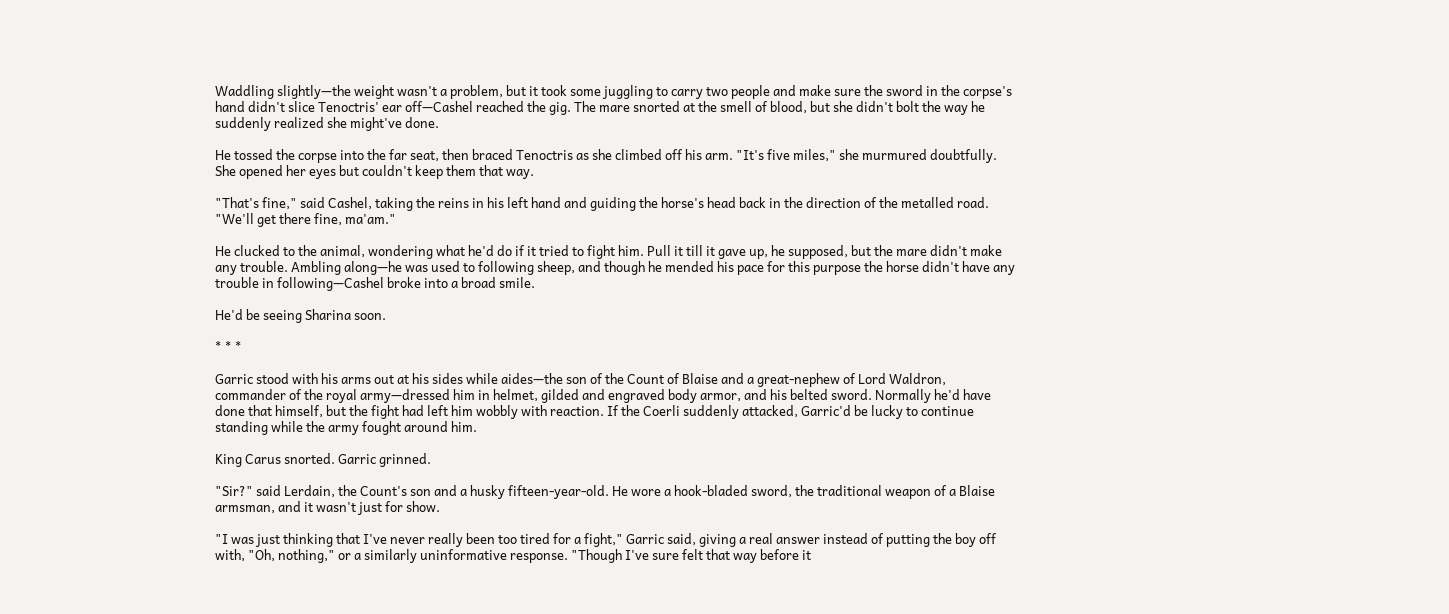Waddling slightly—the weight wasn't a problem, but it took some juggling to carry two people and make sure the sword in the corpse's hand didn't slice Tenoctris' ear off—Cashel reached the gig. The mare snorted at the smell of blood, but she didn't bolt the way he suddenly realized she might've done.

He tossed the corpse into the far seat, then braced Tenoctris as she climbed off his arm. "It's five miles," she murmured doubtfully. She opened her eyes but couldn't keep them that way.

"That's fine," said Cashel, taking the reins in his left hand and guiding the horse's head back in the direction of the metalled road. "We'll get there fine, ma'am."

He clucked to the animal, wondering what he'd do if it tried to fight him. Pull it till it gave up, he supposed, but the mare didn't make any trouble. Ambling along—he was used to following sheep, and though he mended his pace for this purpose the horse didn't have any trouble in following—Cashel broke into a broad smile.

He'd be seeing Sharina soon.

* * *

Garric stood with his arms out at his sides while aides—the son of the Count of Blaise and a great-nephew of Lord Waldron, commander of the royal army—dressed him in helmet, gilded and engraved body armor, and his belted sword. Normally he'd have done that himself, but the fight had left him wobbly with reaction. If the Coerli suddenly attacked, Garric'd be lucky to continue standing while the army fought around him.

King Carus snorted. Garric grinned.

"Sir?" said Lerdain, the Count's son and a husky fifteen-year-old. He wore a hook-bladed sword, the traditional weapon of a Blaise armsman, and it wasn't just for show.

"I was just thinking that I've never really been too tired for a fight," Garric said, giving a real answer instead of putting the boy off with, "Oh, nothing," or a similarly uninformative response. "Though I've sure felt that way before it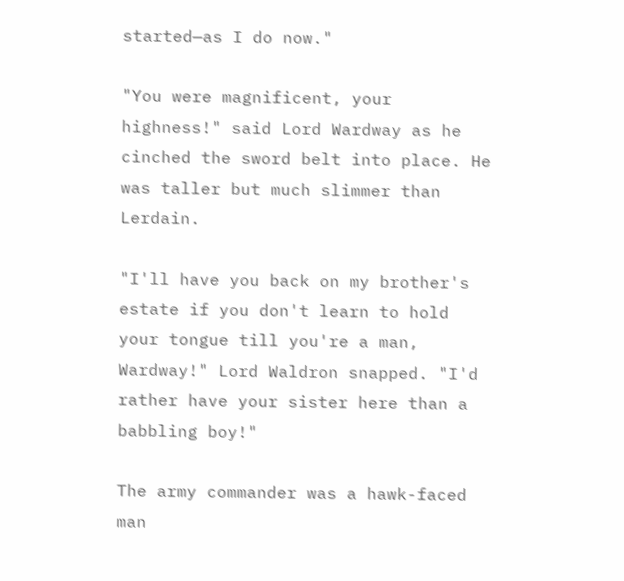started—as I do now."

"You were magnificent, your highness!" said Lord Wardway as he cinched the sword belt into place. He was taller but much slimmer than Lerdain.

"I'll have you back on my brother's estate if you don't learn to hold your tongue till you're a man, Wardway!" Lord Waldron snapped. "I'd rather have your sister here than a babbling boy!"

The army commander was a hawk-faced man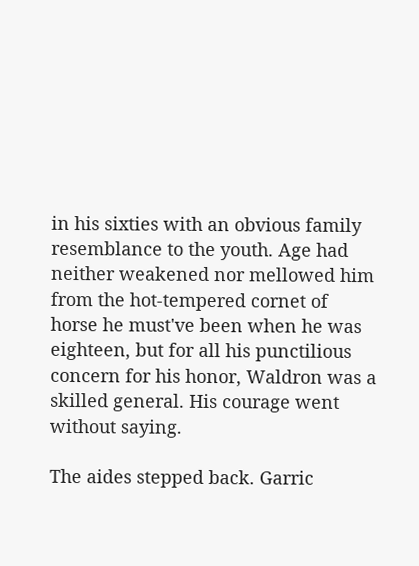in his sixties with an obvious family resemblance to the youth. Age had neither weakened nor mellowed him from the hot-tempered cornet of horse he must've been when he was eighteen, but for all his punctilious concern for his honor, Waldron was a skilled general. His courage went without saying.

The aides stepped back. Garric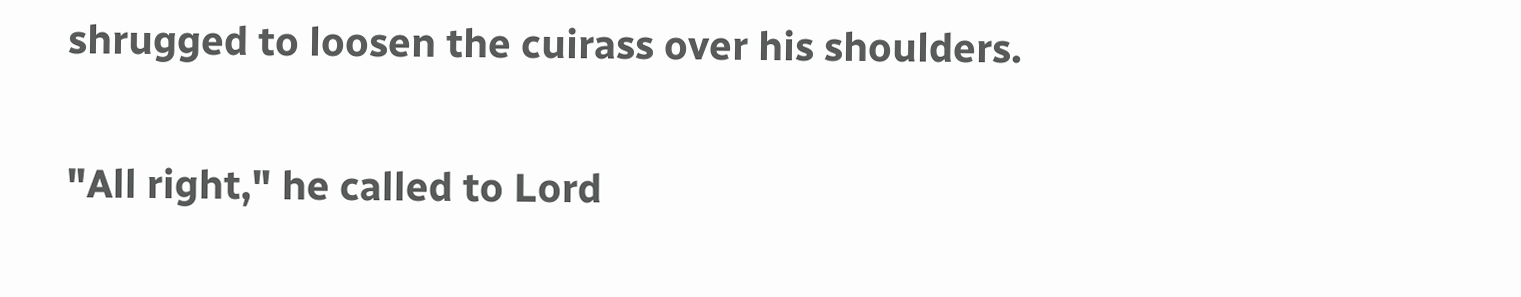shrugged to loosen the cuirass over his shoulders.

"All right," he called to Lord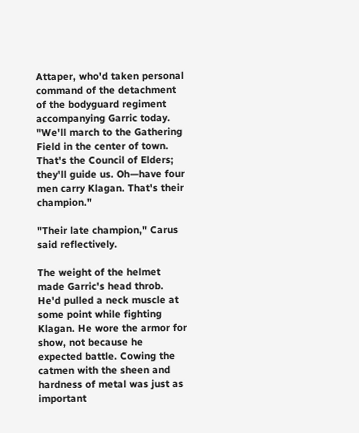Attaper, who'd taken personal command of the detachment of the bodyguard regiment accompanying Garric today. "We'll march to the Gathering Field in the center of town. That's the Council of Elders; they'll guide us. Oh—have four men carry Klagan. That's their champion."

"Their late champion," Carus said reflectively.

The weight of the helmet made Garric's head throb. He'd pulled a neck muscle at some point while fighting Klagan. He wore the armor for show, not because he expected battle. Cowing the catmen with the sheen and hardness of metal was just as important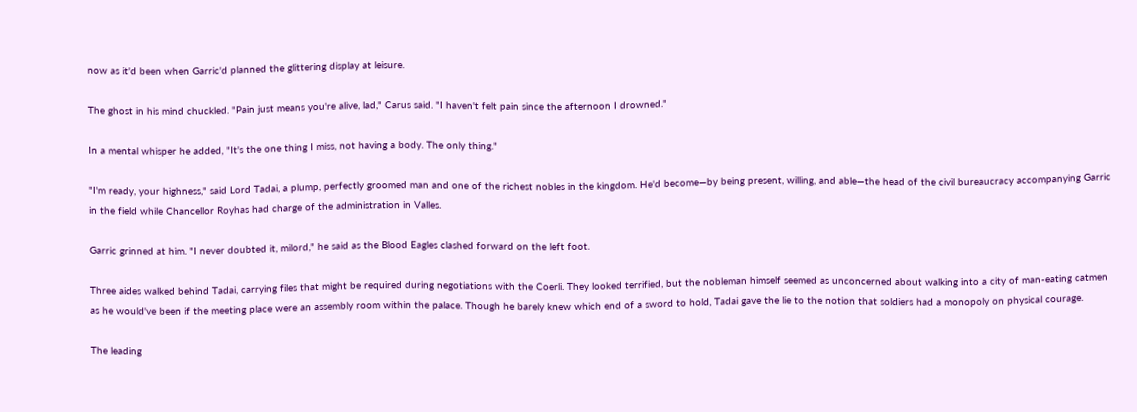now as it'd been when Garric'd planned the glittering display at leisure.

The ghost in his mind chuckled. "Pain just means you're alive, lad," Carus said. "I haven't felt pain since the afternoon I drowned."

In a mental whisper he added, "It's the one thing I miss, not having a body. The only thing."

"I'm ready, your highness," said Lord Tadai, a plump, perfectly groomed man and one of the richest nobles in the kingdom. He'd become—by being present, willing, and able—the head of the civil bureaucracy accompanying Garric in the field while Chancellor Royhas had charge of the administration in Valles.

Garric grinned at him. "I never doubted it, milord," he said as the Blood Eagles clashed forward on the left foot.

Three aides walked behind Tadai, carrying files that might be required during negotiations with the Coerli. They looked terrified, but the nobleman himself seemed as unconcerned about walking into a city of man-eating catmen as he would've been if the meeting place were an assembly room within the palace. Though he barely knew which end of a sword to hold, Tadai gave the lie to the notion that soldiers had a monopoly on physical courage.

The leading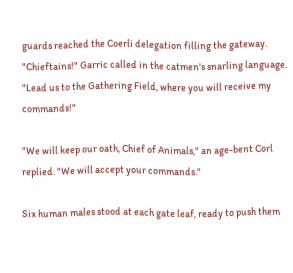guards reached the Coerli delegation filling the gateway. "Chieftains!" Garric called in the catmen's snarling language. "Lead us to the Gathering Field, where you will receive my commands!"

"We will keep our oath, Chief of Animals," an age-bent Corl replied. "We will accept your commands."

Six human males stood at each gate leaf, ready to push them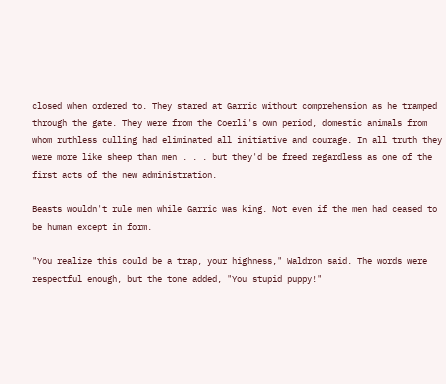closed when ordered to. They stared at Garric without comprehension as he tramped through the gate. They were from the Coerli's own period, domestic animals from whom ruthless culling had eliminated all initiative and courage. In all truth they were more like sheep than men . . . but they'd be freed regardless as one of the first acts of the new administration.

Beasts wouldn't rule men while Garric was king. Not even if the men had ceased to be human except in form.

"You realize this could be a trap, your highness," Waldron said. The words were respectful enough, but the tone added, "You stupid puppy!"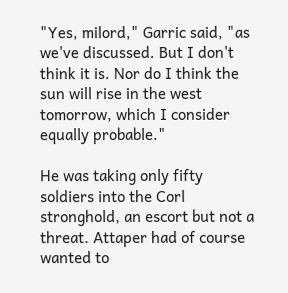"Yes, milord," Garric said, "as we've discussed. But I don't think it is. Nor do I think the sun will rise in the west tomorrow, which I consider equally probable."

He was taking only fifty soldiers into the Corl stronghold, an escort but not a threat. Attaper had of course wanted to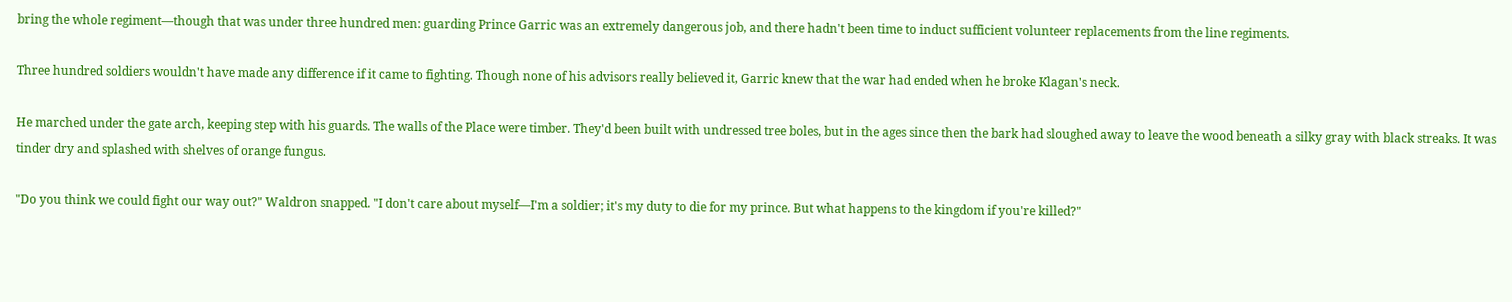bring the whole regiment—though that was under three hundred men: guarding Prince Garric was an extremely dangerous job, and there hadn't been time to induct sufficient volunteer replacements from the line regiments.

Three hundred soldiers wouldn't have made any difference if it came to fighting. Though none of his advisors really believed it, Garric knew that the war had ended when he broke Klagan's neck.

He marched under the gate arch, keeping step with his guards. The walls of the Place were timber. They'd been built with undressed tree boles, but in the ages since then the bark had sloughed away to leave the wood beneath a silky gray with black streaks. It was tinder dry and splashed with shelves of orange fungus.

"Do you think we could fight our way out?" Waldron snapped. "I don't care about myself—I'm a soldier; it's my duty to die for my prince. But what happens to the kingdom if you're killed?"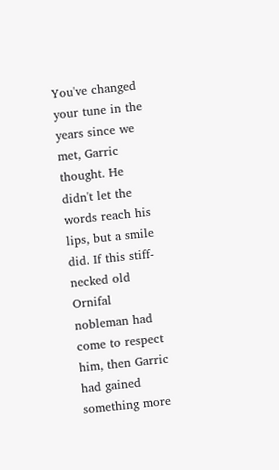You've changed your tune in the years since we met, Garric thought. He didn't let the words reach his lips, but a smile did. If this stiff-necked old Ornifal nobleman had come to respect him, then Garric had gained something more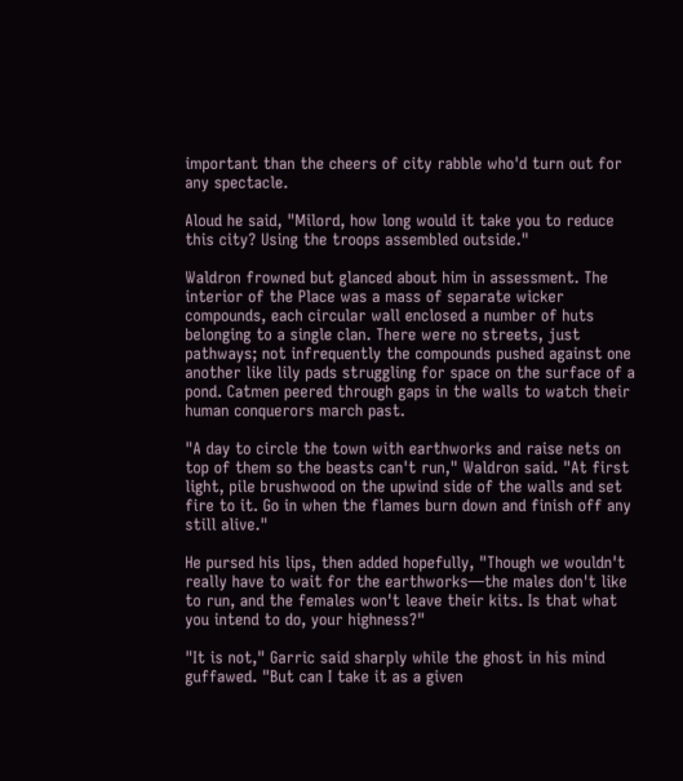important than the cheers of city rabble who'd turn out for any spectacle.

Aloud he said, "Milord, how long would it take you to reduce this city? Using the troops assembled outside."

Waldron frowned but glanced about him in assessment. The interior of the Place was a mass of separate wicker compounds, each circular wall enclosed a number of huts belonging to a single clan. There were no streets, just pathways; not infrequently the compounds pushed against one another like lily pads struggling for space on the surface of a pond. Catmen peered through gaps in the walls to watch their human conquerors march past.

"A day to circle the town with earthworks and raise nets on top of them so the beasts can't run," Waldron said. "At first light, pile brushwood on the upwind side of the walls and set fire to it. Go in when the flames burn down and finish off any still alive."

He pursed his lips, then added hopefully, "Though we wouldn't really have to wait for the earthworks—the males don't like to run, and the females won't leave their kits. Is that what you intend to do, your highness?"

"It is not," Garric said sharply while the ghost in his mind guffawed. "But can I take it as a given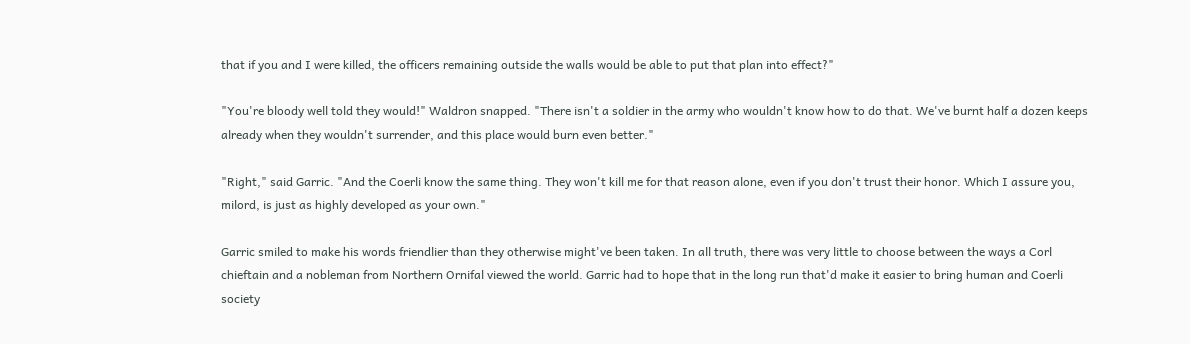that if you and I were killed, the officers remaining outside the walls would be able to put that plan into effect?"

"You're bloody well told they would!" Waldron snapped. "There isn't a soldier in the army who wouldn't know how to do that. We've burnt half a dozen keeps already when they wouldn't surrender, and this place would burn even better."

"Right," said Garric. "And the Coerli know the same thing. They won't kill me for that reason alone, even if you don't trust their honor. Which I assure you, milord, is just as highly developed as your own."

Garric smiled to make his words friendlier than they otherwise might've been taken. In all truth, there was very little to choose between the ways a Corl chieftain and a nobleman from Northern Ornifal viewed the world. Garric had to hope that in the long run that'd make it easier to bring human and Coerli society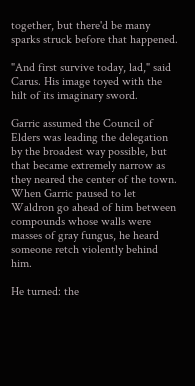together, but there'd be many sparks struck before that happened.

"And first survive today, lad," said Carus. His image toyed with the hilt of its imaginary sword.

Garric assumed the Council of Elders was leading the delegation by the broadest way possible, but that became extremely narrow as they neared the center of the town. When Garric paused to let Waldron go ahead of him between compounds whose walls were masses of gray fungus, he heard someone retch violently behind him.

He turned: the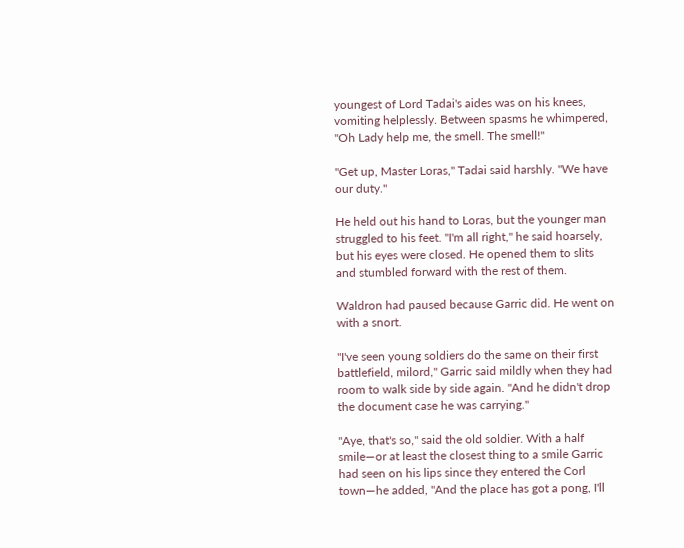youngest of Lord Tadai's aides was on his knees, vomiting helplessly. Between spasms he whimpered, "Oh Lady help me, the smell. The smell!"

"Get up, Master Loras," Tadai said harshly. "We have our duty."

He held out his hand to Loras, but the younger man struggled to his feet. "I'm all right," he said hoarsely, but his eyes were closed. He opened them to slits and stumbled forward with the rest of them.

Waldron had paused because Garric did. He went on with a snort.

"I've seen young soldiers do the same on their first battlefield, milord," Garric said mildly when they had room to walk side by side again. "And he didn't drop the document case he was carrying."

"Aye, that's so," said the old soldier. With a half smile—or at least the closest thing to a smile Garric had seen on his lips since they entered the Corl town—he added, "And the place has got a pong, I'll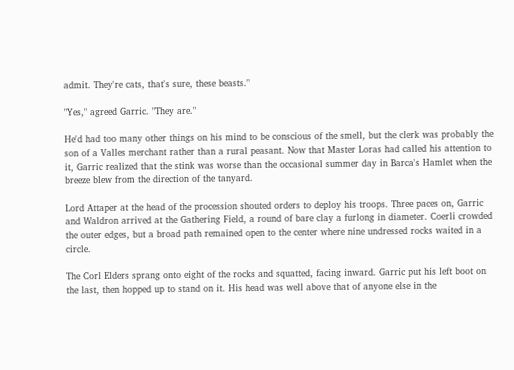admit. They're cats, that's sure, these beasts."

"Yes," agreed Garric. "They are."

He'd had too many other things on his mind to be conscious of the smell, but the clerk was probably the son of a Valles merchant rather than a rural peasant. Now that Master Loras had called his attention to it, Garric realized that the stink was worse than the occasional summer day in Barca's Hamlet when the breeze blew from the direction of the tanyard.

Lord Attaper at the head of the procession shouted orders to deploy his troops. Three paces on, Garric and Waldron arrived at the Gathering Field, a round of bare clay a furlong in diameter. Coerli crowded the outer edges, but a broad path remained open to the center where nine undressed rocks waited in a circle.

The Corl Elders sprang onto eight of the rocks and squatted, facing inward. Garric put his left boot on the last, then hopped up to stand on it. His head was well above that of anyone else in the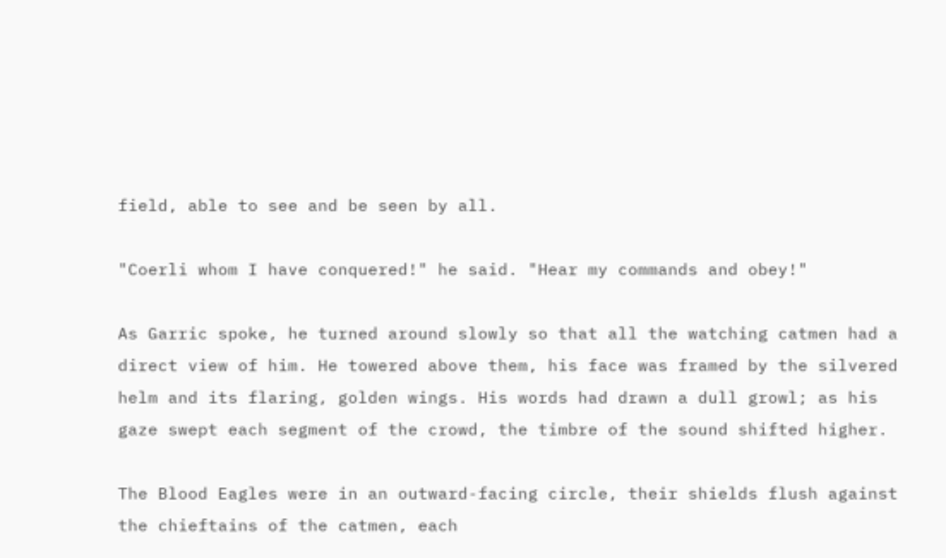field, able to see and be seen by all.

"Coerli whom I have conquered!" he said. "Hear my commands and obey!"

As Garric spoke, he turned around slowly so that all the watching catmen had a direct view of him. He towered above them, his face was framed by the silvered helm and its flaring, golden wings. His words had drawn a dull growl; as his gaze swept each segment of the crowd, the timbre of the sound shifted higher.

The Blood Eagles were in an outward-facing circle, their shields flush against the chieftains of the catmen, each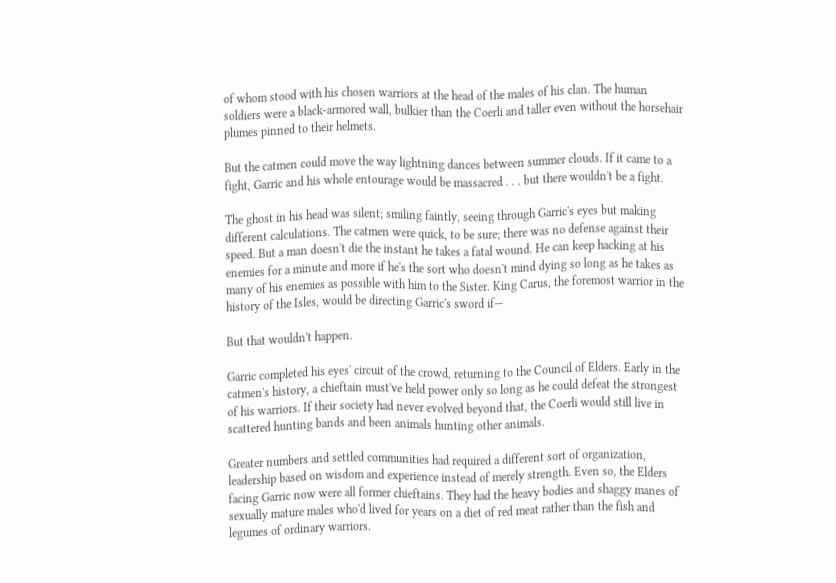of whom stood with his chosen warriors at the head of the males of his clan. The human soldiers were a black-armored wall, bulkier than the Coerli and taller even without the horsehair plumes pinned to their helmets.

But the catmen could move the way lightning dances between summer clouds. If it came to a fight, Garric and his whole entourage would be massacred . . . but there wouldn't be a fight.

The ghost in his head was silent; smiling faintly, seeing through Garric's eyes but making different calculations. The catmen were quick, to be sure; there was no defense against their speed. But a man doesn't die the instant he takes a fatal wound. He can keep hacking at his enemies for a minute and more if he's the sort who doesn't mind dying so long as he takes as many of his enemies as possible with him to the Sister. King Carus, the foremost warrior in the history of the Isles, would be directing Garric's sword if—

But that wouldn't happen.

Garric completed his eyes' circuit of the crowd, returning to the Council of Elders. Early in the catmen's history, a chieftain must've held power only so long as he could defeat the strongest of his warriors. If their society had never evolved beyond that, the Coerli would still live in scattered hunting bands and been animals hunting other animals.

Greater numbers and settled communities had required a different sort of organization, leadership based on wisdom and experience instead of merely strength. Even so, the Elders facing Garric now were all former chieftains. They had the heavy bodies and shaggy manes of sexually mature males who'd lived for years on a diet of red meat rather than the fish and legumes of ordinary warriors.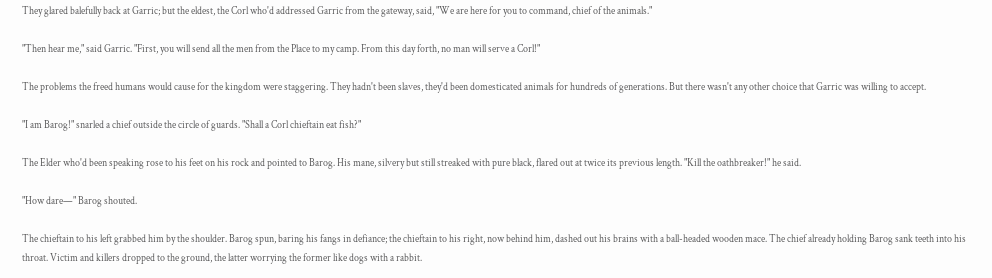They glared balefully back at Garric; but the eldest, the Corl who'd addressed Garric from the gateway, said, "We are here for you to command, chief of the animals."

"Then hear me," said Garric. "First, you will send all the men from the Place to my camp. From this day forth, no man will serve a Corl!"

The problems the freed humans would cause for the kingdom were staggering. They hadn't been slaves, they'd been domesticated animals for hundreds of generations. But there wasn't any other choice that Garric was willing to accept.

"I am Barog!" snarled a chief outside the circle of guards. "Shall a Corl chieftain eat fish?"

The Elder who'd been speaking rose to his feet on his rock and pointed to Barog. His mane, silvery but still streaked with pure black, flared out at twice its previous length. "Kill the oathbreaker!" he said.

"How dare—" Barog shouted.

The chieftain to his left grabbed him by the shoulder. Barog spun, baring his fangs in defiance; the chieftain to his right, now behind him, dashed out his brains with a ball-headed wooden mace. The chief already holding Barog sank teeth into his throat. Victim and killers dropped to the ground, the latter worrying the former like dogs with a rabbit.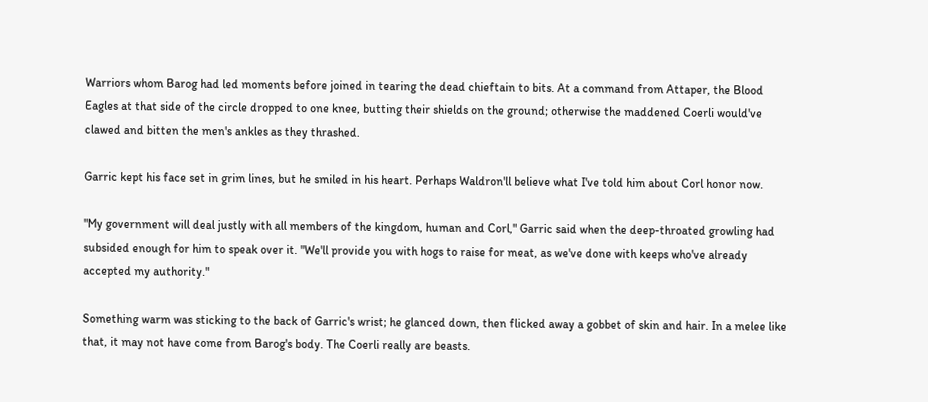Warriors whom Barog had led moments before joined in tearing the dead chieftain to bits. At a command from Attaper, the Blood Eagles at that side of the circle dropped to one knee, butting their shields on the ground; otherwise the maddened Coerli would've clawed and bitten the men's ankles as they thrashed.

Garric kept his face set in grim lines, but he smiled in his heart. Perhaps Waldron'll believe what I've told him about Corl honor now.

"My government will deal justly with all members of the kingdom, human and Corl," Garric said when the deep-throated growling had subsided enough for him to speak over it. "We'll provide you with hogs to raise for meat, as we've done with keeps who've already accepted my authority."

Something warm was sticking to the back of Garric's wrist; he glanced down, then flicked away a gobbet of skin and hair. In a melee like that, it may not have come from Barog's body. The Coerli really are beasts.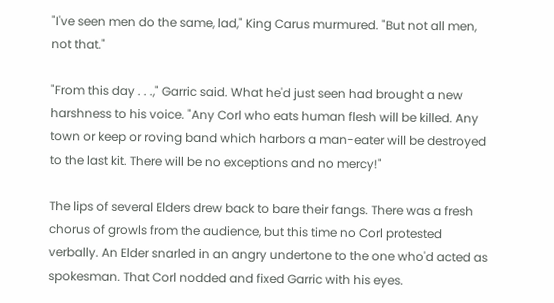"I've seen men do the same, lad," King Carus murmured. "But not all men, not that."

"From this day . . .," Garric said. What he'd just seen had brought a new harshness to his voice. "Any Corl who eats human flesh will be killed. Any town or keep or roving band which harbors a man-eater will be destroyed to the last kit. There will be no exceptions and no mercy!"

The lips of several Elders drew back to bare their fangs. There was a fresh chorus of growls from the audience, but this time no Corl protested verbally. An Elder snarled in an angry undertone to the one who'd acted as spokesman. That Corl nodded and fixed Garric with his eyes.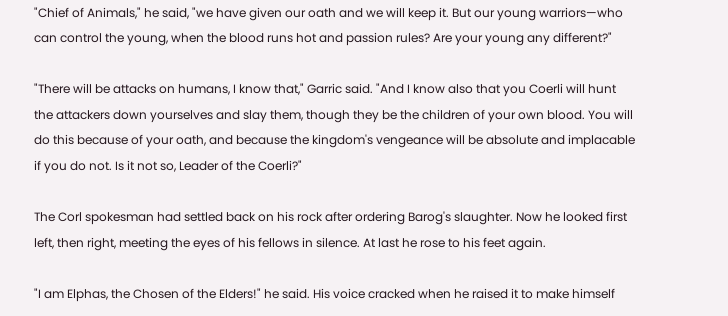"Chief of Animals," he said, "we have given our oath and we will keep it. But our young warriors—who can control the young, when the blood runs hot and passion rules? Are your young any different?"

"There will be attacks on humans, I know that," Garric said. "And I know also that you Coerli will hunt the attackers down yourselves and slay them, though they be the children of your own blood. You will do this because of your oath, and because the kingdom's vengeance will be absolute and implacable if you do not. Is it not so, Leader of the Coerli?"

The Corl spokesman had settled back on his rock after ordering Barog's slaughter. Now he looked first left, then right, meeting the eyes of his fellows in silence. At last he rose to his feet again.

"I am Elphas, the Chosen of the Elders!" he said. His voice cracked when he raised it to make himself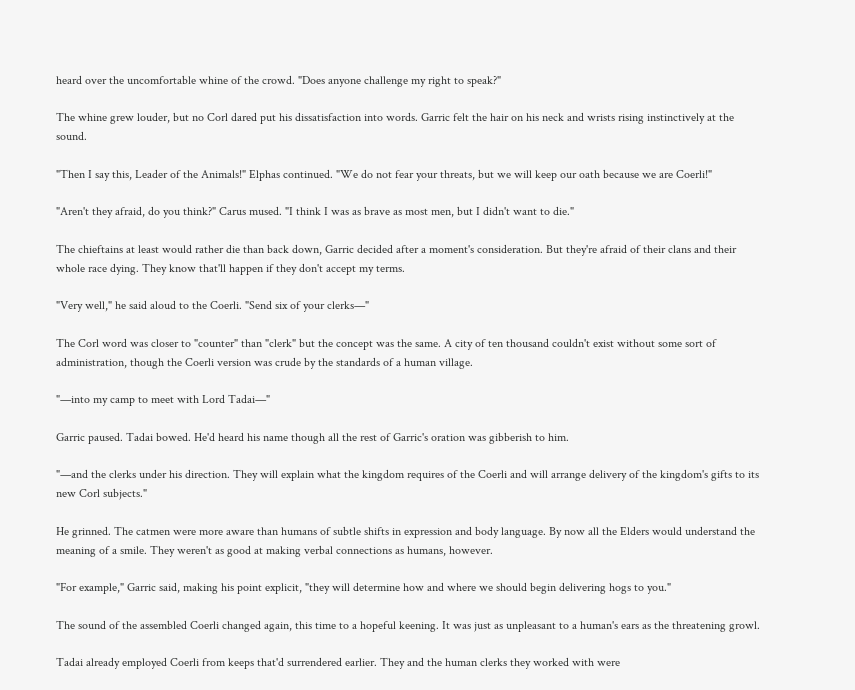heard over the uncomfortable whine of the crowd. "Does anyone challenge my right to speak?"

The whine grew louder, but no Corl dared put his dissatisfaction into words. Garric felt the hair on his neck and wrists rising instinctively at the sound.

"Then I say this, Leader of the Animals!" Elphas continued. "We do not fear your threats, but we will keep our oath because we are Coerli!"

"Aren't they afraid, do you think?" Carus mused. "I think I was as brave as most men, but I didn't want to die."

The chieftains at least would rather die than back down, Garric decided after a moment's consideration. But they're afraid of their clans and their whole race dying. They know that'll happen if they don't accept my terms.

"Very well," he said aloud to the Coerli. "Send six of your clerks—"

The Corl word was closer to "counter" than "clerk" but the concept was the same. A city of ten thousand couldn't exist without some sort of administration, though the Coerli version was crude by the standards of a human village.

"—into my camp to meet with Lord Tadai—"

Garric paused. Tadai bowed. He'd heard his name though all the rest of Garric's oration was gibberish to him.

"—and the clerks under his direction. They will explain what the kingdom requires of the Coerli and will arrange delivery of the kingdom's gifts to its new Corl subjects."

He grinned. The catmen were more aware than humans of subtle shifts in expression and body language. By now all the Elders would understand the meaning of a smile. They weren't as good at making verbal connections as humans, however.

"For example," Garric said, making his point explicit, "they will determine how and where we should begin delivering hogs to you."

The sound of the assembled Coerli changed again, this time to a hopeful keening. It was just as unpleasant to a human's ears as the threatening growl.

Tadai already employed Coerli from keeps that'd surrendered earlier. They and the human clerks they worked with were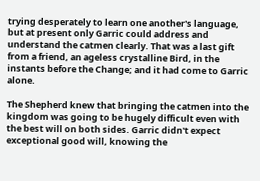trying desperately to learn one another's language, but at present only Garric could address and understand the catmen clearly. That was a last gift from a friend, an ageless crystalline Bird, in the instants before the Change; and it had come to Garric alone.

The Shepherd knew that bringing the catmen into the kingdom was going to be hugely difficult even with the best will on both sides. Garric didn't expect exceptional good will, knowing the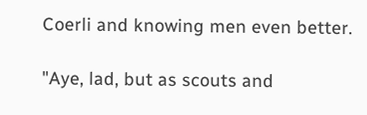Coerli and knowing men even better.

"Aye, lad, but as scouts and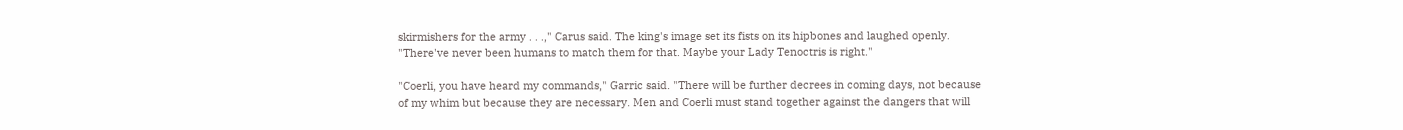skirmishers for the army . . .," Carus said. The king's image set its fists on its hipbones and laughed openly. "There've never been humans to match them for that. Maybe your Lady Tenoctris is right."

"Coerli, you have heard my commands," Garric said. "There will be further decrees in coming days, not because of my whim but because they are necessary. Men and Coerli must stand together against the dangers that will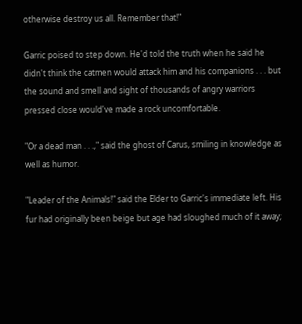otherwise destroy us all. Remember that!"

Garric poised to step down. He'd told the truth when he said he didn't think the catmen would attack him and his companions . . . but the sound and smell and sight of thousands of angry warriors pressed close would've made a rock uncomfortable.

"Or a dead man . . .," said the ghost of Carus, smiling in knowledge as well as humor.

"Leader of the Animals!" said the Elder to Garric's immediate left. His fur had originally been beige but age had sloughed much of it away;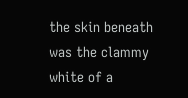the skin beneath was the clammy white of a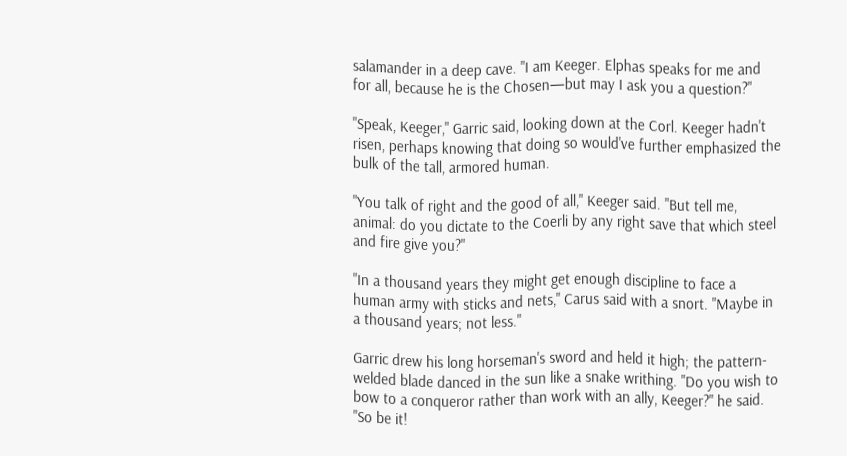salamander in a deep cave. "I am Keeger. Elphas speaks for me and for all, because he is the Chosen—but may I ask you a question?"

"Speak, Keeger," Garric said, looking down at the Corl. Keeger hadn't risen, perhaps knowing that doing so would've further emphasized the bulk of the tall, armored human.

"You talk of right and the good of all," Keeger said. "But tell me, animal: do you dictate to the Coerli by any right save that which steel and fire give you?"

"In a thousand years they might get enough discipline to face a human army with sticks and nets," Carus said with a snort. "Maybe in a thousand years; not less."

Garric drew his long horseman's sword and held it high; the pattern-welded blade danced in the sun like a snake writhing. "Do you wish to bow to a conqueror rather than work with an ally, Keeger?" he said. "So be it!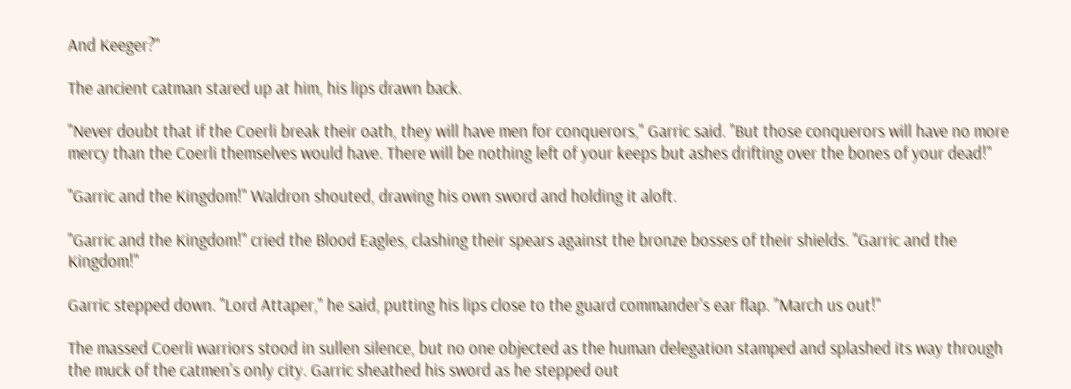And Keeger?"

The ancient catman stared up at him, his lips drawn back.

"Never doubt that if the Coerli break their oath, they will have men for conquerors," Garric said. "But those conquerors will have no more mercy than the Coerli themselves would have. There will be nothing left of your keeps but ashes drifting over the bones of your dead!"

"Garric and the Kingdom!" Waldron shouted, drawing his own sword and holding it aloft.

"Garric and the Kingdom!" cried the Blood Eagles, clashing their spears against the bronze bosses of their shields. "Garric and the Kingdom!"

Garric stepped down. "Lord Attaper," he said, putting his lips close to the guard commander's ear flap. "March us out!"

The massed Coerli warriors stood in sullen silence, but no one objected as the human delegation stamped and splashed its way through the muck of the catmen's only city. Garric sheathed his sword as he stepped out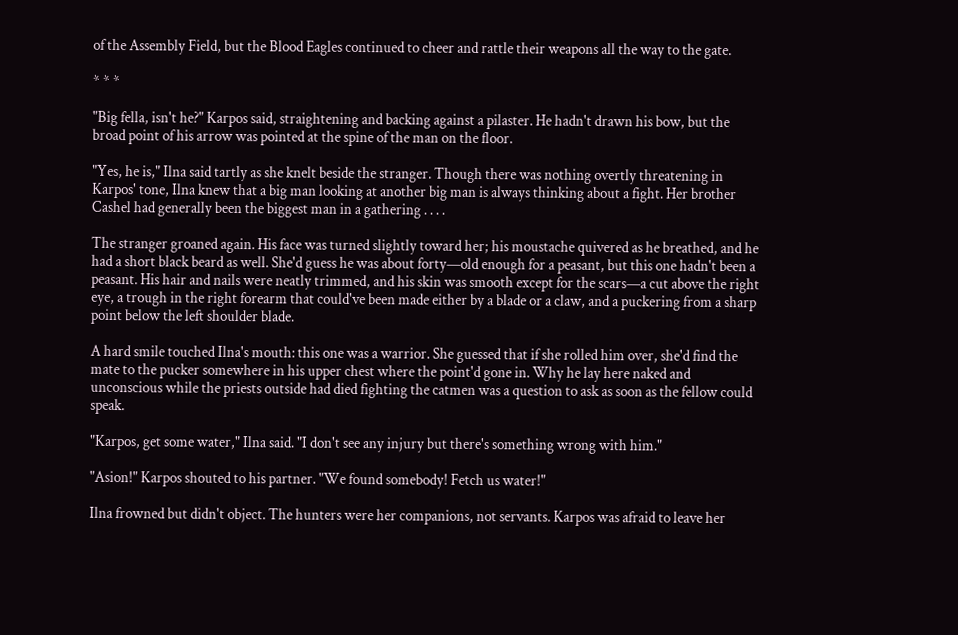of the Assembly Field, but the Blood Eagles continued to cheer and rattle their weapons all the way to the gate.

* * *

"Big fella, isn't he?" Karpos said, straightening and backing against a pilaster. He hadn't drawn his bow, but the broad point of his arrow was pointed at the spine of the man on the floor.

"Yes, he is," Ilna said tartly as she knelt beside the stranger. Though there was nothing overtly threatening in Karpos' tone, Ilna knew that a big man looking at another big man is always thinking about a fight. Her brother Cashel had generally been the biggest man in a gathering . . . .

The stranger groaned again. His face was turned slightly toward her; his moustache quivered as he breathed, and he had a short black beard as well. She'd guess he was about forty—old enough for a peasant, but this one hadn't been a peasant. His hair and nails were neatly trimmed, and his skin was smooth except for the scars—a cut above the right eye, a trough in the right forearm that could've been made either by a blade or a claw, and a puckering from a sharp point below the left shoulder blade.

A hard smile touched Ilna's mouth: this one was a warrior. She guessed that if she rolled him over, she'd find the mate to the pucker somewhere in his upper chest where the point'd gone in. Why he lay here naked and unconscious while the priests outside had died fighting the catmen was a question to ask as soon as the fellow could speak.

"Karpos, get some water," Ilna said. "I don't see any injury but there's something wrong with him."

"Asion!" Karpos shouted to his partner. "We found somebody! Fetch us water!"

Ilna frowned but didn't object. The hunters were her companions, not servants. Karpos was afraid to leave her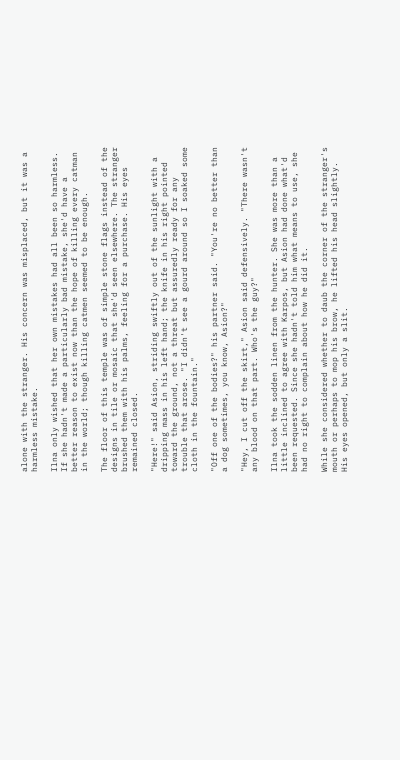alone with the stranger. His concern was misplaced, but it was a harmless mistake.

Ilna only wished that her own mistakes had all been so harmless. If she hadn't made a particularly bad mistake, she'd have a better reason to exist now than the hope of killing every catman in the world; though killing catmen seemed to be enough.

The floor of this temple was of simple stone flags instead of the designs in tile or mosaic that she'd seen elsewhere. The stranger brushed them with his palms, feeling for a purchase. His eyes remained closed.

"Here!" said Asion, striding swiftly out of the sunlight with a dripping mass in his left hand; the knife in his right pointed toward the ground, not a threat but assuredly ready for any trouble that arose. "I didn't see a gourd around so I soaked some cloth in the fountain."

"Off one of the bodies?" his partner said. "You're no better than a dog sometimes, you know, Asion?"

"Hey, I cut off the skirt," Asion said defensively. "There wasn't any blood on that part. Who's the guy?"

Ilna took the sodden linen from the hunter. She was more than a little inclined to agree with Karpos, but Asion had done what'd been requested. Since she hadn't told him what means to use, she had no right to complain about how he did it.

While she considered whether to daub the corner of the stranger's mouth or perhaps to mop his brow, he lifted his head slightly. His eyes opened, but only a slit.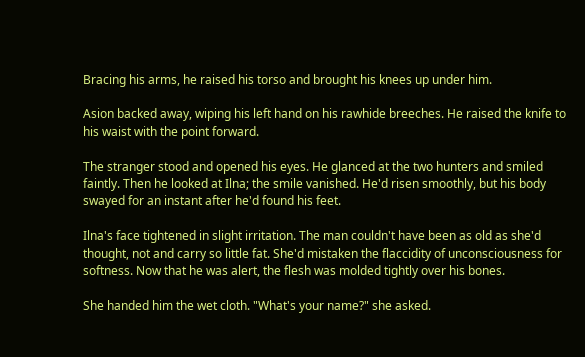Bracing his arms, he raised his torso and brought his knees up under him.

Asion backed away, wiping his left hand on his rawhide breeches. He raised the knife to his waist with the point forward.

The stranger stood and opened his eyes. He glanced at the two hunters and smiled faintly. Then he looked at Ilna; the smile vanished. He'd risen smoothly, but his body swayed for an instant after he'd found his feet.

Ilna's face tightened in slight irritation. The man couldn't have been as old as she'd thought, not and carry so little fat. She'd mistaken the flaccidity of unconsciousness for softness. Now that he was alert, the flesh was molded tightly over his bones.

She handed him the wet cloth. "What's your name?" she asked.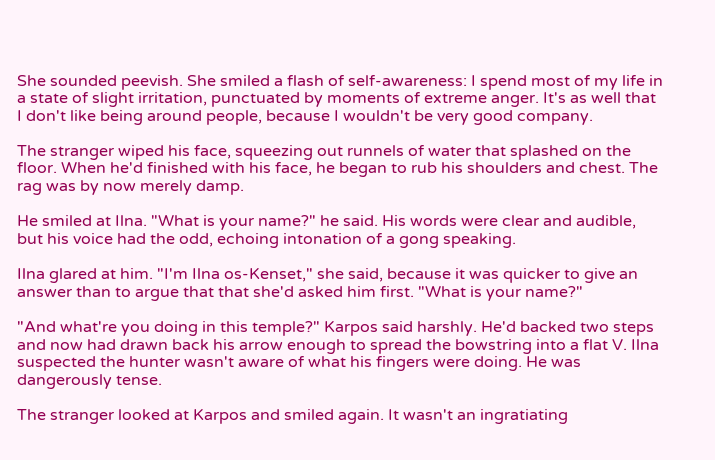She sounded peevish. She smiled a flash of self-awareness: I spend most of my life in a state of slight irritation, punctuated by moments of extreme anger. It's as well that I don't like being around people, because I wouldn't be very good company.

The stranger wiped his face, squeezing out runnels of water that splashed on the floor. When he'd finished with his face, he began to rub his shoulders and chest. The rag was by now merely damp.

He smiled at Ilna. "What is your name?" he said. His words were clear and audible, but his voice had the odd, echoing intonation of a gong speaking.

Ilna glared at him. "I'm Ilna os-Kenset," she said, because it was quicker to give an answer than to argue that that she'd asked him first. "What is your name?"

"And what're you doing in this temple?" Karpos said harshly. He'd backed two steps and now had drawn back his arrow enough to spread the bowstring into a flat V. Ilna suspected the hunter wasn't aware of what his fingers were doing. He was dangerously tense.

The stranger looked at Karpos and smiled again. It wasn't an ingratiating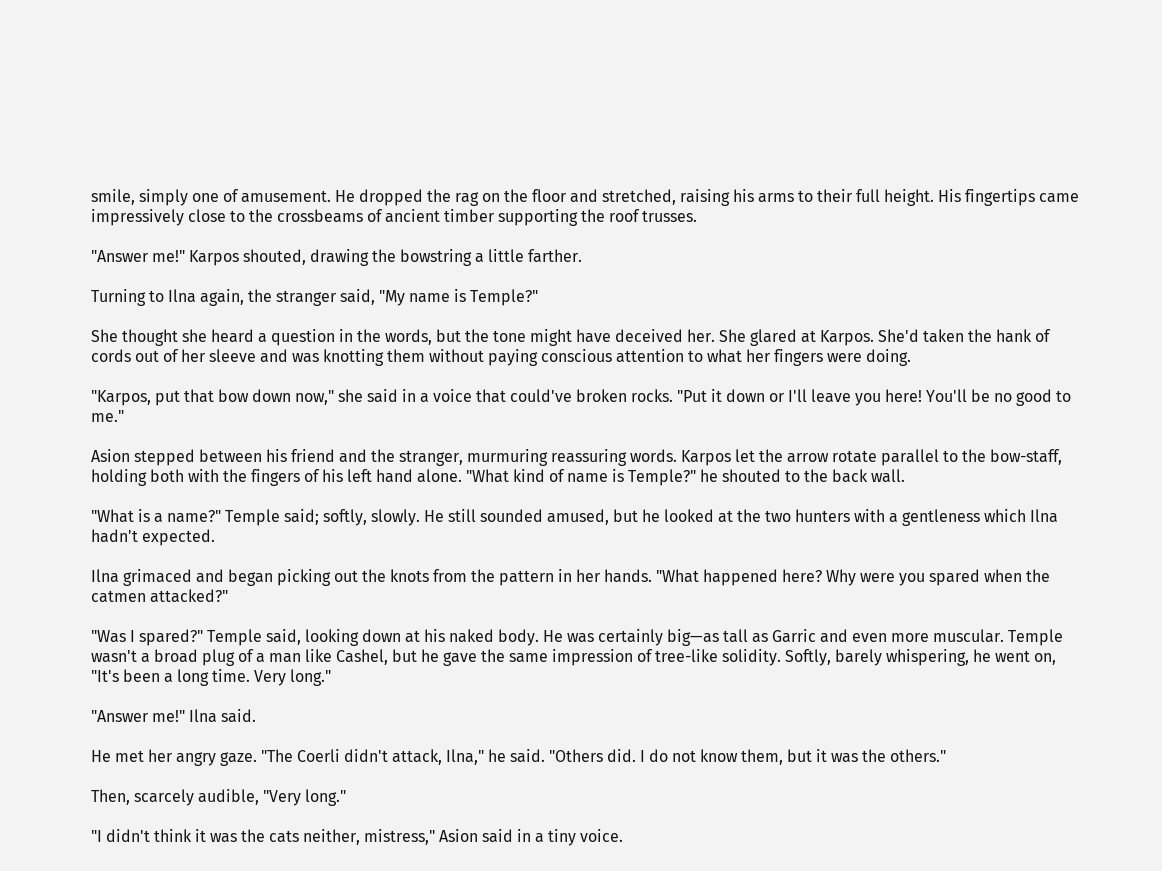smile, simply one of amusement. He dropped the rag on the floor and stretched, raising his arms to their full height. His fingertips came impressively close to the crossbeams of ancient timber supporting the roof trusses.

"Answer me!" Karpos shouted, drawing the bowstring a little farther.

Turning to Ilna again, the stranger said, "My name is Temple?"

She thought she heard a question in the words, but the tone might have deceived her. She glared at Karpos. She'd taken the hank of cords out of her sleeve and was knotting them without paying conscious attention to what her fingers were doing.

"Karpos, put that bow down now," she said in a voice that could've broken rocks. "Put it down or I'll leave you here! You'll be no good to me."

Asion stepped between his friend and the stranger, murmuring reassuring words. Karpos let the arrow rotate parallel to the bow-staff, holding both with the fingers of his left hand alone. "What kind of name is Temple?" he shouted to the back wall.

"What is a name?" Temple said; softly, slowly. He still sounded amused, but he looked at the two hunters with a gentleness which Ilna hadn't expected.

Ilna grimaced and began picking out the knots from the pattern in her hands. "What happened here? Why were you spared when the catmen attacked?"

"Was I spared?" Temple said, looking down at his naked body. He was certainly big—as tall as Garric and even more muscular. Temple wasn't a broad plug of a man like Cashel, but he gave the same impression of tree-like solidity. Softly, barely whispering, he went on, "It's been a long time. Very long."

"Answer me!" Ilna said.

He met her angry gaze. "The Coerli didn't attack, Ilna," he said. "Others did. I do not know them, but it was the others."

Then, scarcely audible, "Very long."

"I didn't think it was the cats neither, mistress," Asion said in a tiny voice.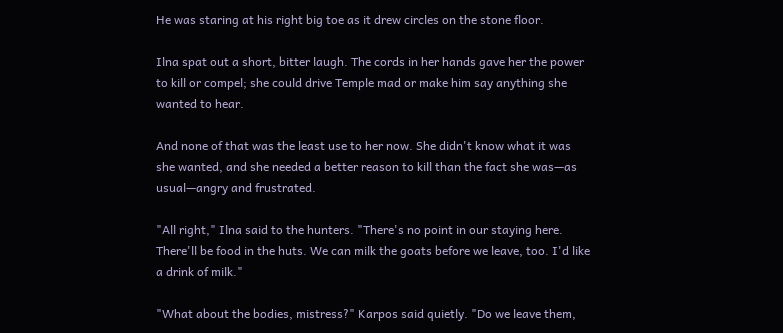He was staring at his right big toe as it drew circles on the stone floor.

Ilna spat out a short, bitter laugh. The cords in her hands gave her the power to kill or compel; she could drive Temple mad or make him say anything she wanted to hear.

And none of that was the least use to her now. She didn't know what it was she wanted, and she needed a better reason to kill than the fact she was—as usual—angry and frustrated.

"All right," Ilna said to the hunters. "There's no point in our staying here. There'll be food in the huts. We can milk the goats before we leave, too. I'd like a drink of milk."

"What about the bodies, mistress?" Karpos said quietly. "Do we leave them,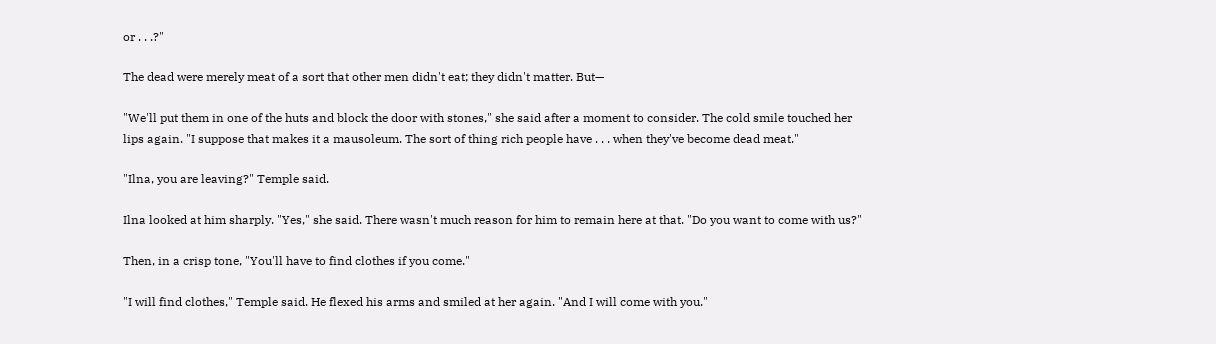or . . .?"

The dead were merely meat of a sort that other men didn't eat; they didn't matter. But—

"We'll put them in one of the huts and block the door with stones," she said after a moment to consider. The cold smile touched her lips again. "I suppose that makes it a mausoleum. The sort of thing rich people have . . . when they've become dead meat."

"Ilna, you are leaving?" Temple said.

Ilna looked at him sharply. "Yes," she said. There wasn't much reason for him to remain here at that. "Do you want to come with us?"

Then, in a crisp tone, "You'll have to find clothes if you come."

"I will find clothes," Temple said. He flexed his arms and smiled at her again. "And I will come with you."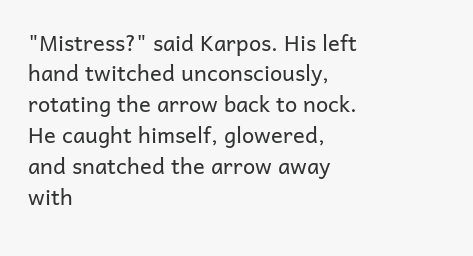"Mistress?" said Karpos. His left hand twitched unconsciously, rotating the arrow back to nock. He caught himself, glowered, and snatched the arrow away with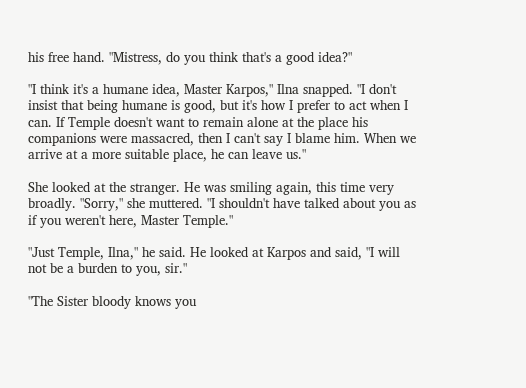his free hand. "Mistress, do you think that's a good idea?"

"I think it's a humane idea, Master Karpos," Ilna snapped. "I don't insist that being humane is good, but it's how I prefer to act when I can. If Temple doesn't want to remain alone at the place his companions were massacred, then I can't say I blame him. When we arrive at a more suitable place, he can leave us."

She looked at the stranger. He was smiling again, this time very broadly. "Sorry," she muttered. "I shouldn't have talked about you as if you weren't here, Master Temple."

"Just Temple, Ilna," he said. He looked at Karpos and said, "I will not be a burden to you, sir."

"The Sister bloody knows you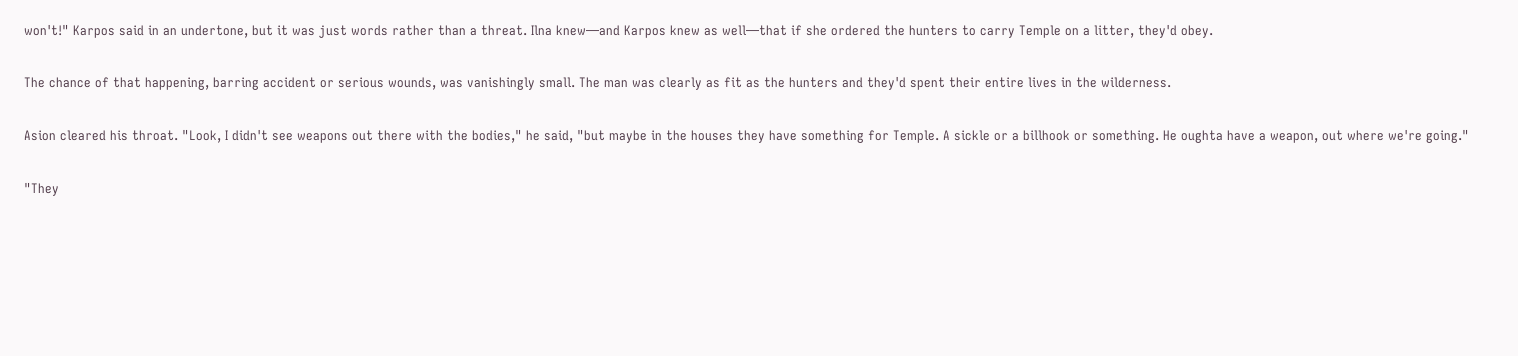won't!" Karpos said in an undertone, but it was just words rather than a threat. Ilna knew—and Karpos knew as well—that if she ordered the hunters to carry Temple on a litter, they'd obey.

The chance of that happening, barring accident or serious wounds, was vanishingly small. The man was clearly as fit as the hunters and they'd spent their entire lives in the wilderness.

Asion cleared his throat. "Look, I didn't see weapons out there with the bodies," he said, "but maybe in the houses they have something for Temple. A sickle or a billhook or something. He oughta have a weapon, out where we're going."

"They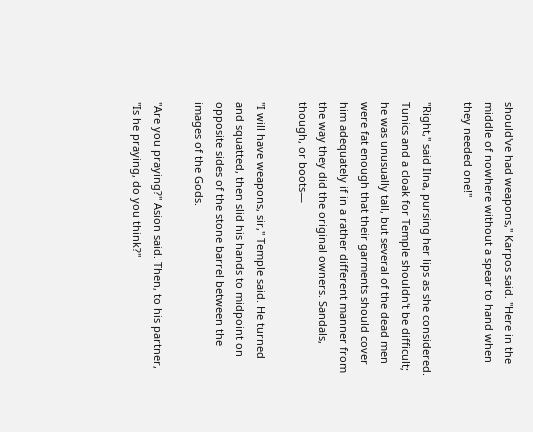should've had weapons," Karpos said. "Here in the middle of nowhere without a spear to hand when they needed one!"

"Right," said Ilna, pursing her lips as she considered. Tunics and a cloak for Temple shouldn't be difficult; he was unusually tall, but several of the dead men were fat enough that their garments should cover him adequately if in a rather different manner from the way they did the original owners. Sandals, though, or boots—

"I will have weapons, sir," Temple said. He turned and squatted, then slid his hands to midpoint on opposite sides of the stone barrel between the images of the Gods.

"Are you praying?" Asion said. Then, to his partner, "Is he praying, do you think?"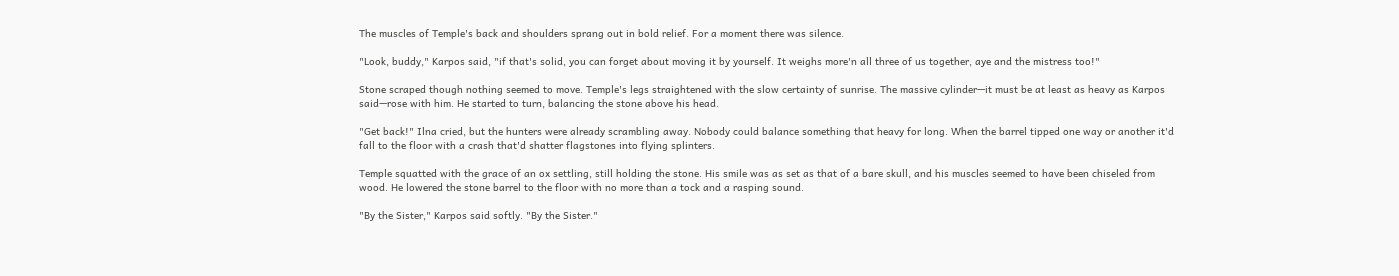The muscles of Temple's back and shoulders sprang out in bold relief. For a moment there was silence.

"Look, buddy," Karpos said, "if that's solid, you can forget about moving it by yourself. It weighs more'n all three of us together, aye and the mistress too!"

Stone scraped though nothing seemed to move. Temple's legs straightened with the slow certainty of sunrise. The massive cylinder—it must be at least as heavy as Karpos said—rose with him. He started to turn, balancing the stone above his head.

"Get back!" Ilna cried, but the hunters were already scrambling away. Nobody could balance something that heavy for long. When the barrel tipped one way or another it'd fall to the floor with a crash that'd shatter flagstones into flying splinters.

Temple squatted with the grace of an ox settling, still holding the stone. His smile was as set as that of a bare skull, and his muscles seemed to have been chiseled from wood. He lowered the stone barrel to the floor with no more than a tock and a rasping sound.

"By the Sister," Karpos said softly. "By the Sister."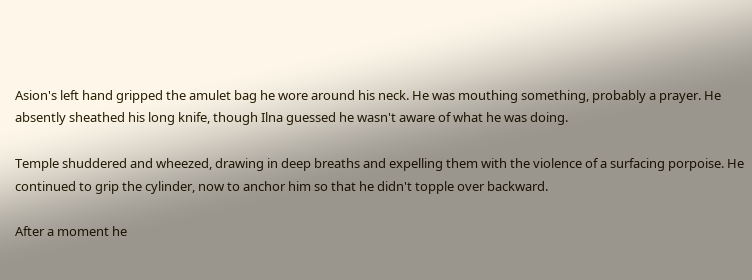Asion's left hand gripped the amulet bag he wore around his neck. He was mouthing something, probably a prayer. He absently sheathed his long knife, though Ilna guessed he wasn't aware of what he was doing.

Temple shuddered and wheezed, drawing in deep breaths and expelling them with the violence of a surfacing porpoise. He continued to grip the cylinder, now to anchor him so that he didn't topple over backward.

After a moment he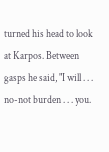turned his head to look at Karpos. Between gasps he said, "I will . . . no-not burden . . . you.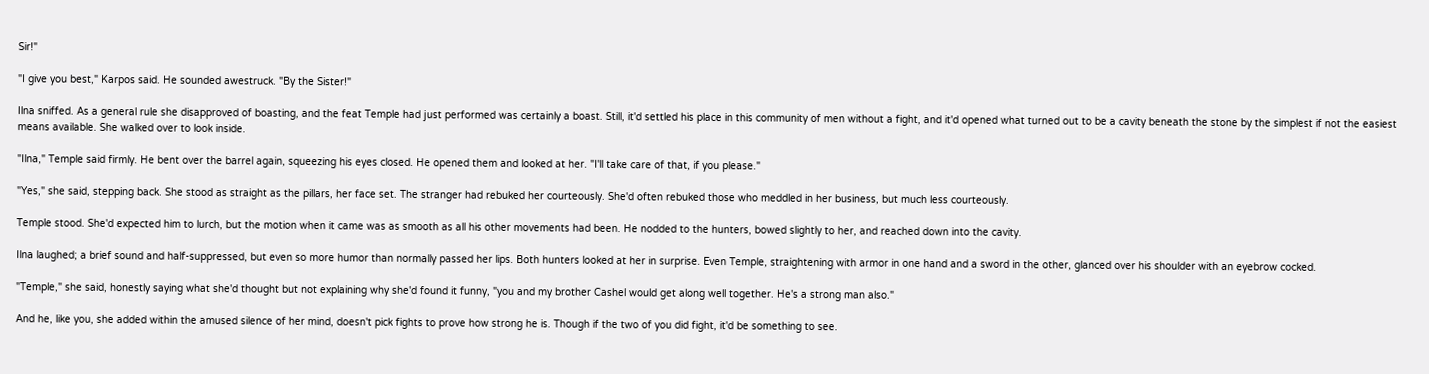Sir!"

"I give you best," Karpos said. He sounded awestruck. "By the Sister!"

Ilna sniffed. As a general rule she disapproved of boasting, and the feat Temple had just performed was certainly a boast. Still, it'd settled his place in this community of men without a fight, and it'd opened what turned out to be a cavity beneath the stone by the simplest if not the easiest means available. She walked over to look inside.

"Ilna," Temple said firmly. He bent over the barrel again, squeezing his eyes closed. He opened them and looked at her. "I'll take care of that, if you please."

"Yes," she said, stepping back. She stood as straight as the pillars, her face set. The stranger had rebuked her courteously. She'd often rebuked those who meddled in her business, but much less courteously.

Temple stood. She'd expected him to lurch, but the motion when it came was as smooth as all his other movements had been. He nodded to the hunters, bowed slightly to her, and reached down into the cavity.

Ilna laughed; a brief sound and half-suppressed, but even so more humor than normally passed her lips. Both hunters looked at her in surprise. Even Temple, straightening with armor in one hand and a sword in the other, glanced over his shoulder with an eyebrow cocked.

"Temple," she said, honestly saying what she'd thought but not explaining why she'd found it funny, "you and my brother Cashel would get along well together. He's a strong man also."

And he, like you, she added within the amused silence of her mind, doesn't pick fights to prove how strong he is. Though if the two of you did fight, it'd be something to see.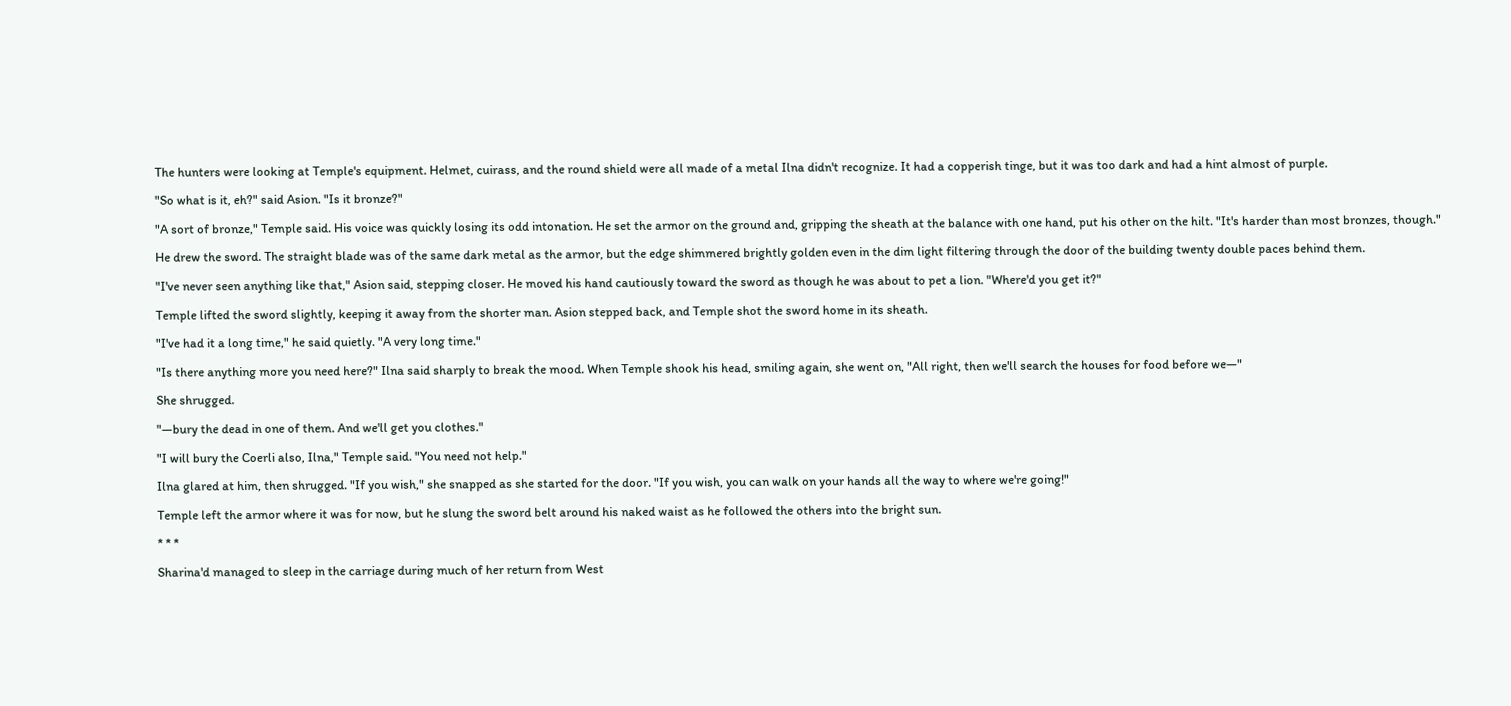The hunters were looking at Temple's equipment. Helmet, cuirass, and the round shield were all made of a metal Ilna didn't recognize. It had a copperish tinge, but it was too dark and had a hint almost of purple.

"So what is it, eh?" said Asion. "Is it bronze?"

"A sort of bronze," Temple said. His voice was quickly losing its odd intonation. He set the armor on the ground and, gripping the sheath at the balance with one hand, put his other on the hilt. "It's harder than most bronzes, though."

He drew the sword. The straight blade was of the same dark metal as the armor, but the edge shimmered brightly golden even in the dim light filtering through the door of the building twenty double paces behind them.

"I've never seen anything like that," Asion said, stepping closer. He moved his hand cautiously toward the sword as though he was about to pet a lion. "Where'd you get it?"

Temple lifted the sword slightly, keeping it away from the shorter man. Asion stepped back, and Temple shot the sword home in its sheath.

"I've had it a long time," he said quietly. "A very long time."

"Is there anything more you need here?" Ilna said sharply to break the mood. When Temple shook his head, smiling again, she went on, "All right, then we'll search the houses for food before we—"

She shrugged.

"—bury the dead in one of them. And we'll get you clothes."

"I will bury the Coerli also, Ilna," Temple said. "You need not help."

Ilna glared at him, then shrugged. "If you wish," she snapped as she started for the door. "If you wish, you can walk on your hands all the way to where we're going!"

Temple left the armor where it was for now, but he slung the sword belt around his naked waist as he followed the others into the bright sun.

* * *

Sharina'd managed to sleep in the carriage during much of her return from West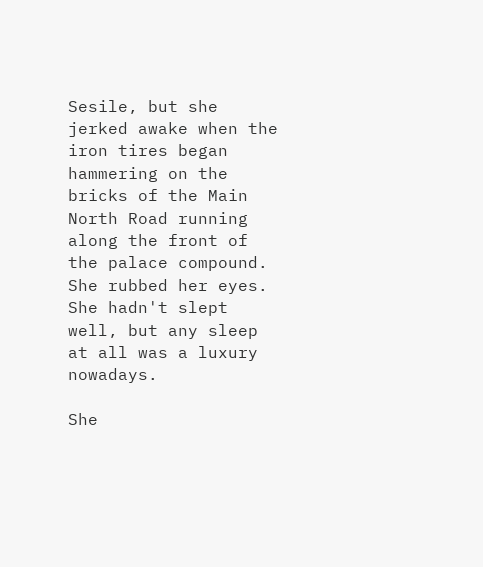Sesile, but she jerked awake when the iron tires began hammering on the bricks of the Main North Road running along the front of the palace compound. She rubbed her eyes. She hadn't slept well, but any sleep at all was a luxury nowadays.

She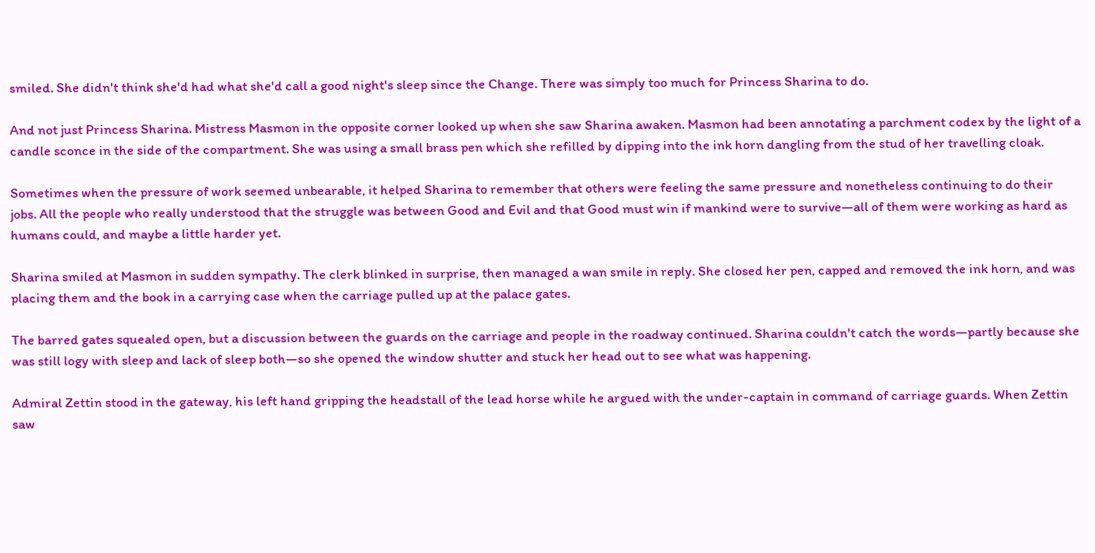smiled. She didn't think she'd had what she'd call a good night's sleep since the Change. There was simply too much for Princess Sharina to do.

And not just Princess Sharina. Mistress Masmon in the opposite corner looked up when she saw Sharina awaken. Masmon had been annotating a parchment codex by the light of a candle sconce in the side of the compartment. She was using a small brass pen which she refilled by dipping into the ink horn dangling from the stud of her travelling cloak.

Sometimes when the pressure of work seemed unbearable, it helped Sharina to remember that others were feeling the same pressure and nonetheless continuing to do their jobs. All the people who really understood that the struggle was between Good and Evil and that Good must win if mankind were to survive—all of them were working as hard as humans could, and maybe a little harder yet.

Sharina smiled at Masmon in sudden sympathy. The clerk blinked in surprise, then managed a wan smile in reply. She closed her pen, capped and removed the ink horn, and was placing them and the book in a carrying case when the carriage pulled up at the palace gates.

The barred gates squealed open, but a discussion between the guards on the carriage and people in the roadway continued. Sharina couldn't catch the words—partly because she was still logy with sleep and lack of sleep both—so she opened the window shutter and stuck her head out to see what was happening.

Admiral Zettin stood in the gateway, his left hand gripping the headstall of the lead horse while he argued with the under-captain in command of carriage guards. When Zettin saw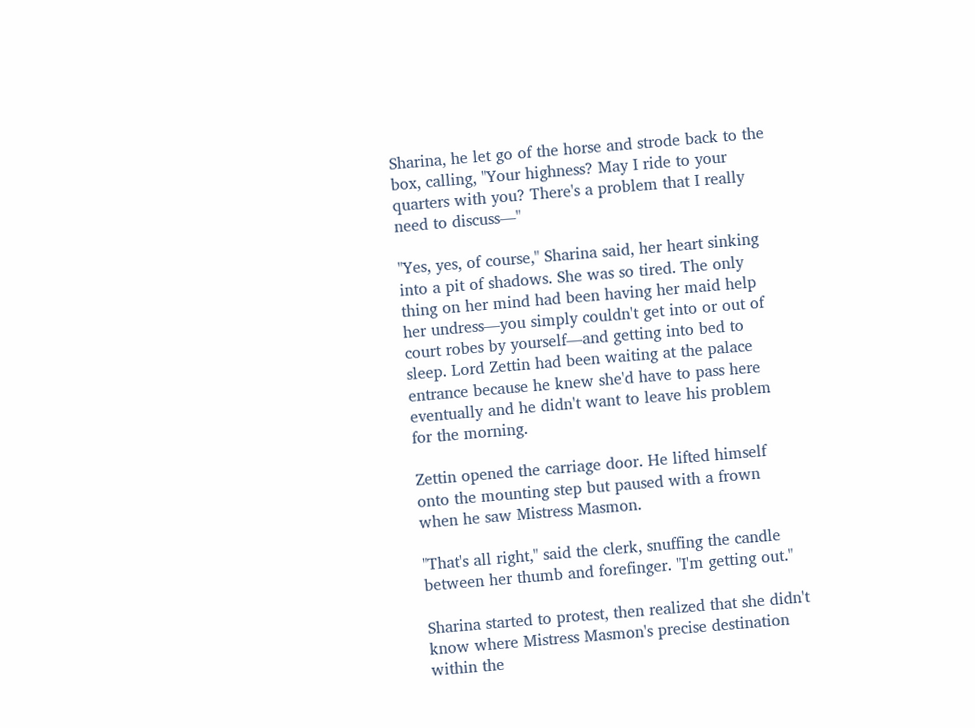Sharina, he let go of the horse and strode back to the box, calling, "Your highness? May I ride to your quarters with you? There's a problem that I really need to discuss—"

"Yes, yes, of course," Sharina said, her heart sinking into a pit of shadows. She was so tired. The only thing on her mind had been having her maid help her undress—you simply couldn't get into or out of court robes by yourself—and getting into bed to sleep. Lord Zettin had been waiting at the palace entrance because he knew she'd have to pass here eventually and he didn't want to leave his problem for the morning.

Zettin opened the carriage door. He lifted himself onto the mounting step but paused with a frown when he saw Mistress Masmon.

"That's all right," said the clerk, snuffing the candle between her thumb and forefinger. "I'm getting out."

Sharina started to protest, then realized that she didn't know where Mistress Masmon's precise destination within the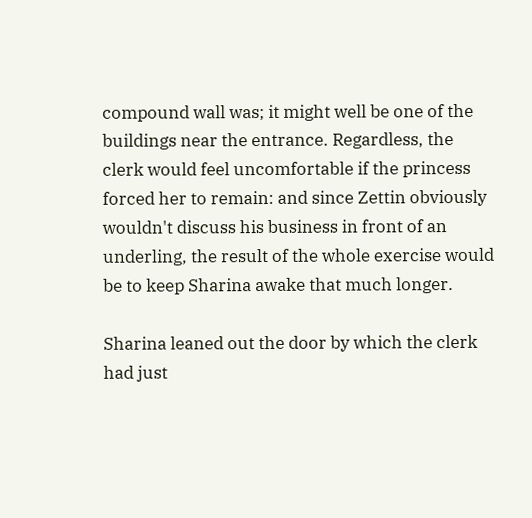compound wall was; it might well be one of the buildings near the entrance. Regardless, the clerk would feel uncomfortable if the princess forced her to remain: and since Zettin obviously wouldn't discuss his business in front of an underling, the result of the whole exercise would be to keep Sharina awake that much longer.

Sharina leaned out the door by which the clerk had just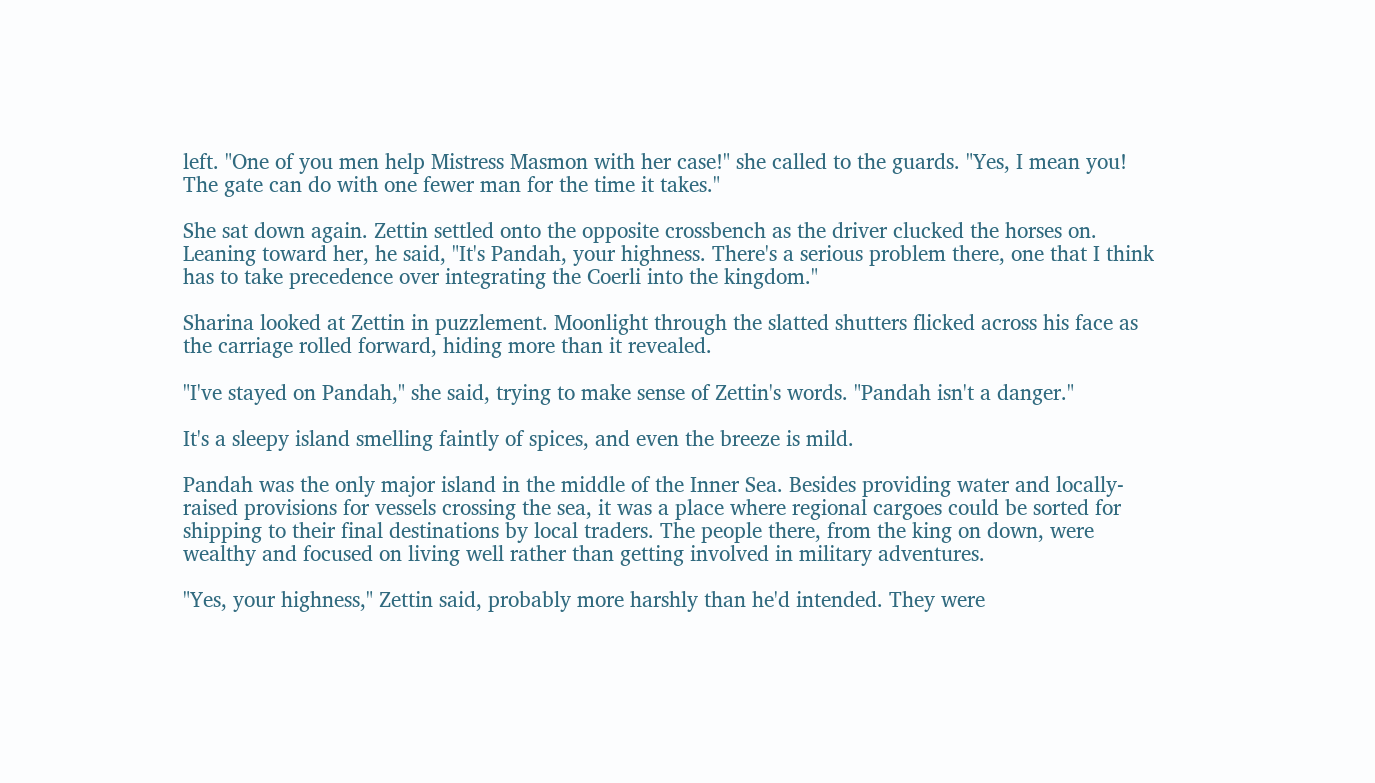left. "One of you men help Mistress Masmon with her case!" she called to the guards. "Yes, I mean you! The gate can do with one fewer man for the time it takes."

She sat down again. Zettin settled onto the opposite crossbench as the driver clucked the horses on. Leaning toward her, he said, "It's Pandah, your highness. There's a serious problem there, one that I think has to take precedence over integrating the Coerli into the kingdom."

Sharina looked at Zettin in puzzlement. Moonlight through the slatted shutters flicked across his face as the carriage rolled forward, hiding more than it revealed.

"I've stayed on Pandah," she said, trying to make sense of Zettin's words. "Pandah isn't a danger."

It's a sleepy island smelling faintly of spices, and even the breeze is mild.

Pandah was the only major island in the middle of the Inner Sea. Besides providing water and locally-raised provisions for vessels crossing the sea, it was a place where regional cargoes could be sorted for shipping to their final destinations by local traders. The people there, from the king on down, were wealthy and focused on living well rather than getting involved in military adventures.

"Yes, your highness," Zettin said, probably more harshly than he'd intended. They were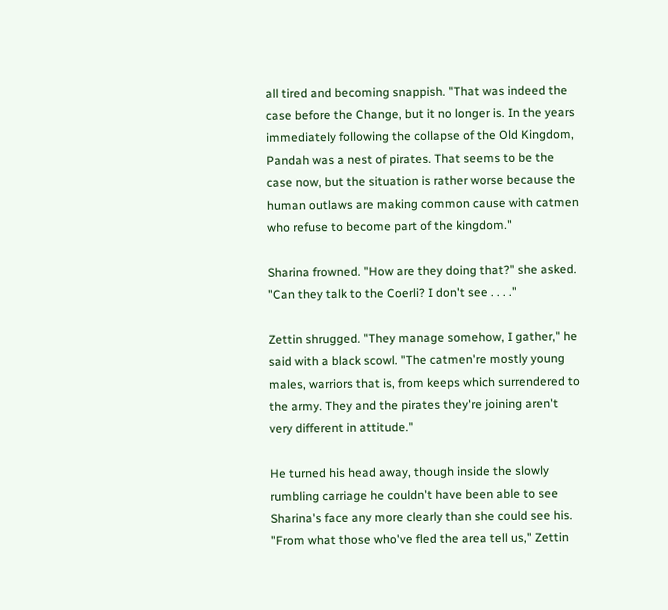all tired and becoming snappish. "That was indeed the case before the Change, but it no longer is. In the years immediately following the collapse of the Old Kingdom, Pandah was a nest of pirates. That seems to be the case now, but the situation is rather worse because the human outlaws are making common cause with catmen who refuse to become part of the kingdom."

Sharina frowned. "How are they doing that?" she asked. "Can they talk to the Coerli? I don't see . . . ."

Zettin shrugged. "They manage somehow, I gather," he said with a black scowl. "The catmen're mostly young males, warriors that is, from keeps which surrendered to the army. They and the pirates they're joining aren't very different in attitude."

He turned his head away, though inside the slowly rumbling carriage he couldn't have been able to see Sharina's face any more clearly than she could see his. "From what those who've fled the area tell us," Zettin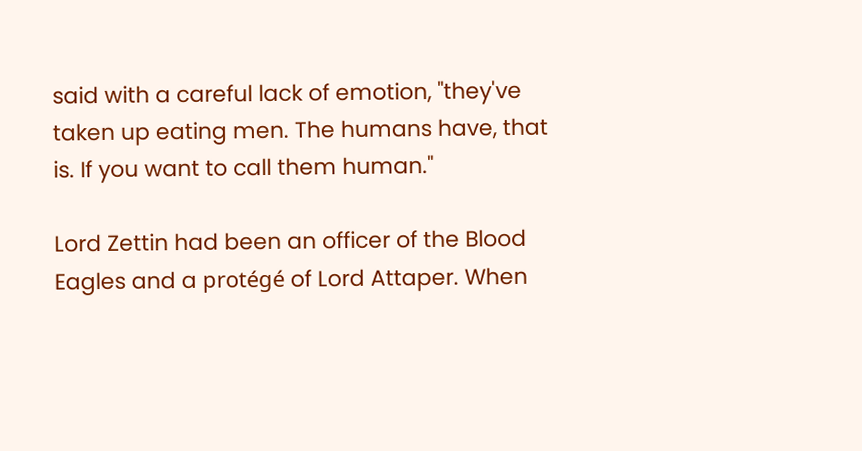said with a careful lack of emotion, "they've taken up eating men. The humans have, that is. If you want to call them human."

Lord Zettin had been an officer of the Blood Eagles and a protégé of Lord Attaper. When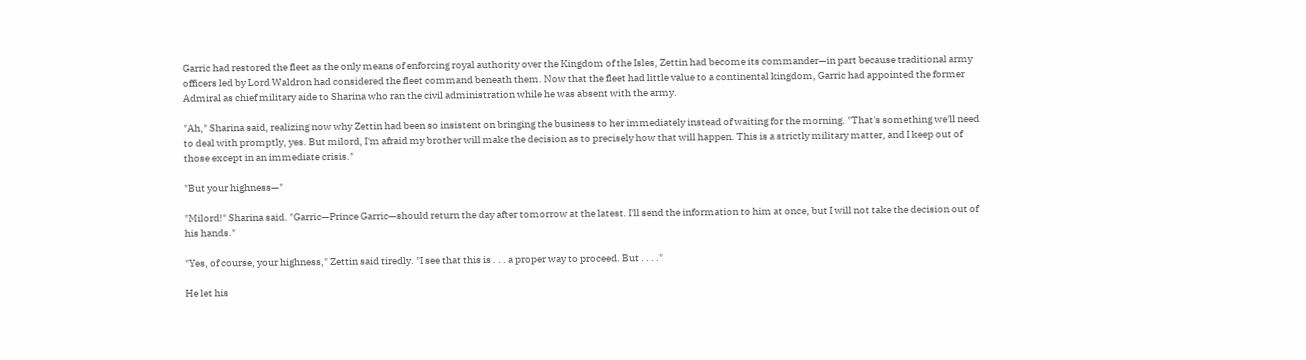Garric had restored the fleet as the only means of enforcing royal authority over the Kingdom of the Isles, Zettin had become its commander—in part because traditional army officers led by Lord Waldron had considered the fleet command beneath them. Now that the fleet had little value to a continental kingdom, Garric had appointed the former Admiral as chief military aide to Sharina who ran the civil administration while he was absent with the army.

"Ah," Sharina said, realizing now why Zettin had been so insistent on bringing the business to her immediately instead of waiting for the morning. "That's something we'll need to deal with promptly, yes. But milord, I'm afraid my brother will make the decision as to precisely how that will happen. This is a strictly military matter, and I keep out of those except in an immediate crisis."

"But your highness—"

"Milord!" Sharina said. "Garric—Prince Garric—should return the day after tomorrow at the latest. I'll send the information to him at once, but I will not take the decision out of his hands."

"Yes, of course, your highness," Zettin said tiredly. "I see that this is . . . a proper way to proceed. But . . . ."

He let his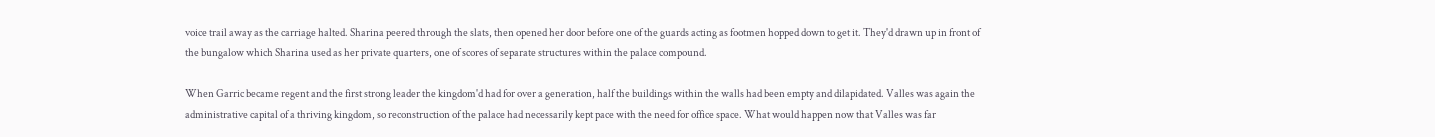voice trail away as the carriage halted. Sharina peered through the slats, then opened her door before one of the guards acting as footmen hopped down to get it. They'd drawn up in front of the bungalow which Sharina used as her private quarters, one of scores of separate structures within the palace compound.

When Garric became regent and the first strong leader the kingdom'd had for over a generation, half the buildings within the walls had been empty and dilapidated. Valles was again the administrative capital of a thriving kingdom, so reconstruction of the palace had necessarily kept pace with the need for office space. What would happen now that Valles was far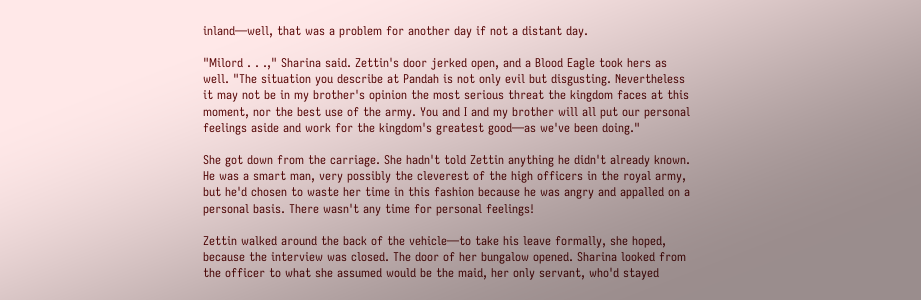inland—well, that was a problem for another day if not a distant day.

"Milord . . .," Sharina said. Zettin's door jerked open, and a Blood Eagle took hers as well. "The situation you describe at Pandah is not only evil but disgusting. Nevertheless it may not be in my brother's opinion the most serious threat the kingdom faces at this moment, nor the best use of the army. You and I and my brother will all put our personal feelings aside and work for the kingdom's greatest good—as we've been doing."

She got down from the carriage. She hadn't told Zettin anything he didn't already known. He was a smart man, very possibly the cleverest of the high officers in the royal army, but he'd chosen to waste her time in this fashion because he was angry and appalled on a personal basis. There wasn't any time for personal feelings!

Zettin walked around the back of the vehicle—to take his leave formally, she hoped, because the interview was closed. The door of her bungalow opened. Sharina looked from the officer to what she assumed would be the maid, her only servant, who'd stayed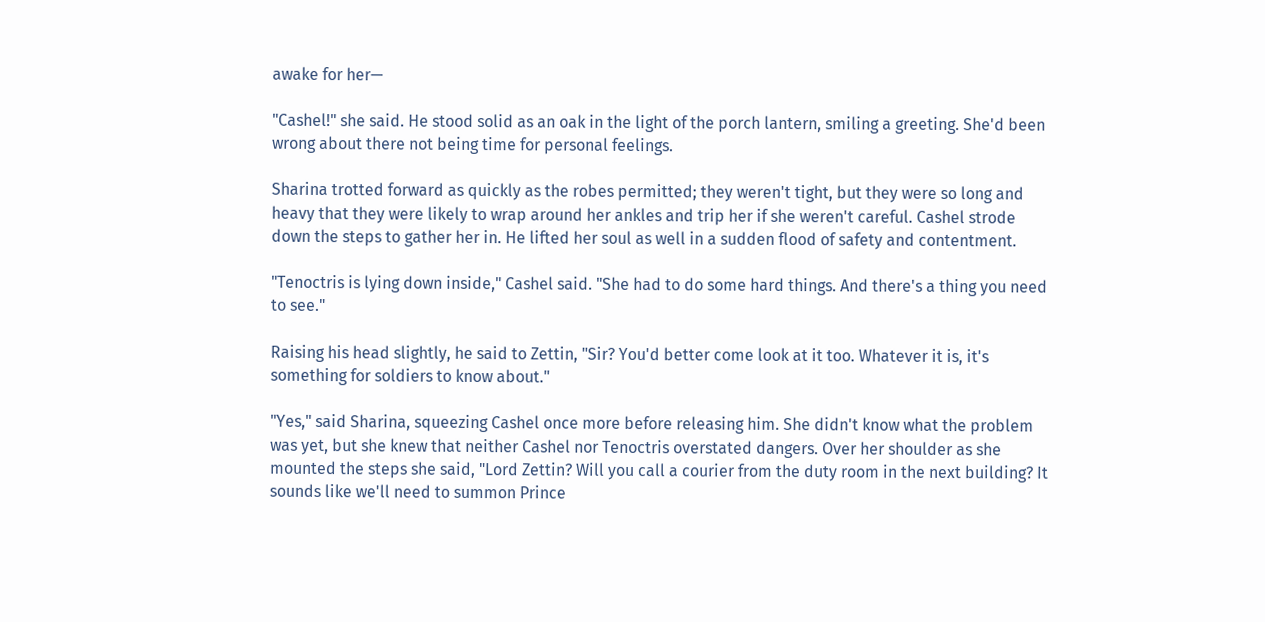awake for her—

"Cashel!" she said. He stood solid as an oak in the light of the porch lantern, smiling a greeting. She'd been wrong about there not being time for personal feelings.

Sharina trotted forward as quickly as the robes permitted; they weren't tight, but they were so long and heavy that they were likely to wrap around her ankles and trip her if she weren't careful. Cashel strode down the steps to gather her in. He lifted her soul as well in a sudden flood of safety and contentment.

"Tenoctris is lying down inside," Cashel said. "She had to do some hard things. And there's a thing you need to see."

Raising his head slightly, he said to Zettin, "Sir? You'd better come look at it too. Whatever it is, it's something for soldiers to know about."

"Yes," said Sharina, squeezing Cashel once more before releasing him. She didn't know what the problem was yet, but she knew that neither Cashel nor Tenoctris overstated dangers. Over her shoulder as she mounted the steps she said, "Lord Zettin? Will you call a courier from the duty room in the next building? It sounds like we'll need to summon Prince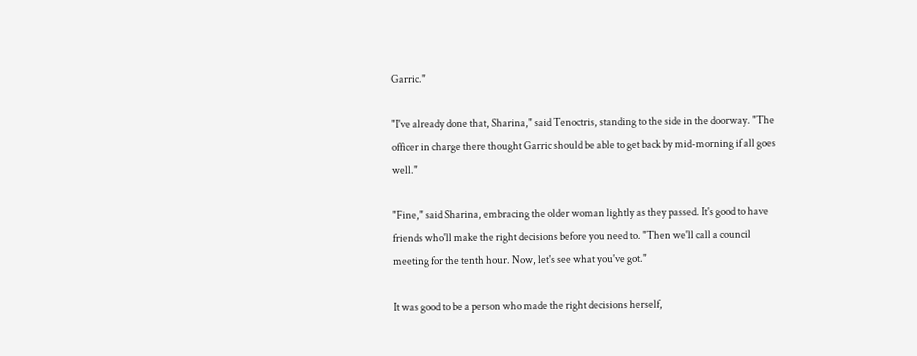Garric."

"I've already done that, Sharina," said Tenoctris, standing to the side in the doorway. "The officer in charge there thought Garric should be able to get back by mid-morning if all goes well."

"Fine," said Sharina, embracing the older woman lightly as they passed. It's good to have friends who'll make the right decisions before you need to. "Then we'll call a council meeting for the tenth hour. Now, let's see what you've got."

It was good to be a person who made the right decisions herself,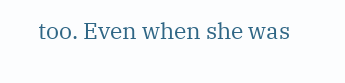too. Even when she was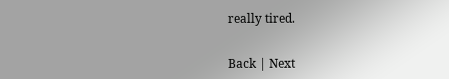really tired.


Back | Next